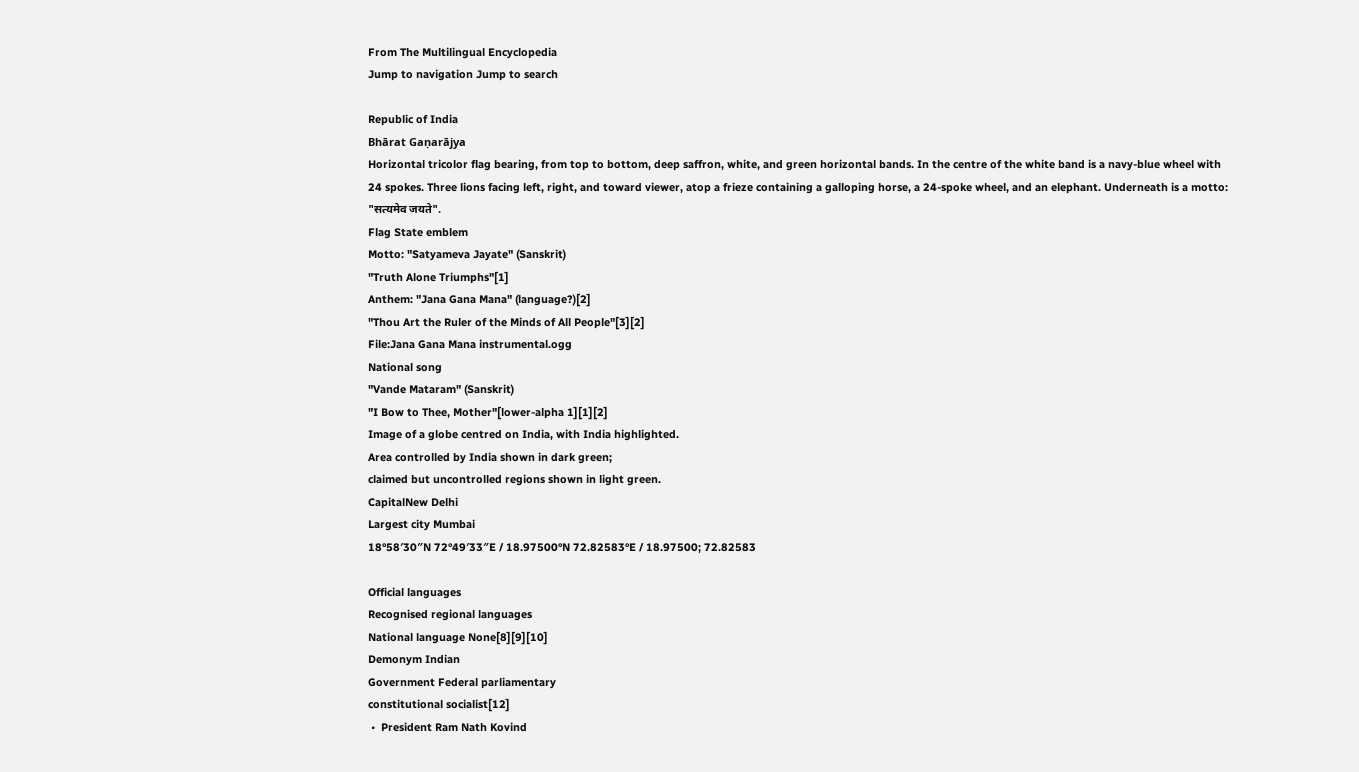From The Multilingual Encyclopedia
Jump to navigation Jump to search

Republic of India
Bhārat Gaṇarājya
Horizontal tricolor flag bearing, from top to bottom, deep saffron, white, and green horizontal bands. In the centre of the white band is a navy-blue wheel with 24 spokes. Three lions facing left, right, and toward viewer, atop a frieze containing a galloping horse, a 24-spoke wheel, and an elephant. Underneath is a motto: "सत्यमेव जयते".
Flag State emblem
Motto: "Satyameva Jayate" (Sanskrit)
"Truth Alone Triumphs"[1]
Anthem: "Jana Gana Mana" (language?)[2]
"Thou Art the Ruler of the Minds of All People"[3][2]
File:Jana Gana Mana instrumental.ogg
National song
"Vande Mataram" (Sanskrit)
"I Bow to Thee, Mother"[lower-alpha 1][1][2]
Image of a globe centred on India, with India highlighted.
Area controlled by India shown in dark green;
claimed but uncontrolled regions shown in light green.
CapitalNew Delhi
Largest city Mumbai
18°58′30″N 72°49′33″E / 18.97500°N 72.82583°E / 18.97500; 72.82583

Official languages
Recognised regional languages
National language None[8][9][10]
Demonym Indian
Government Federal parliamentary
constitutional socialist[12]
 •  President Ram Nath Kovind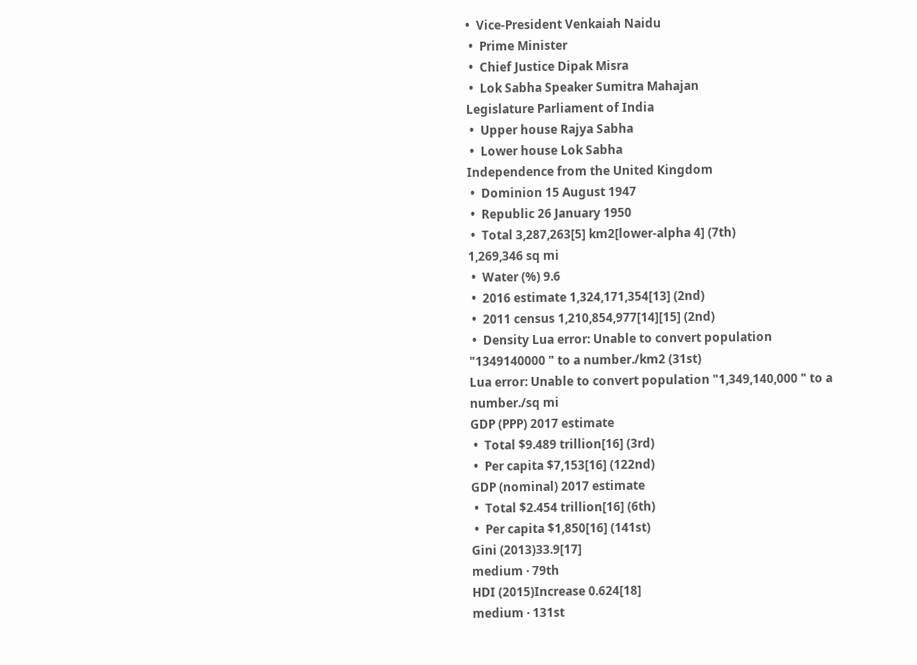•  Vice-President Venkaiah Naidu
 •  Prime Minister
 •  Chief Justice Dipak Misra
 •  Lok Sabha Speaker Sumitra Mahajan
Legislature Parliament of India
 •  Upper house Rajya Sabha
 •  Lower house Lok Sabha
Independence from the United Kingdom
 •  Dominion 15 August 1947
 •  Republic 26 January 1950
 •  Total 3,287,263[5] km2[lower-alpha 4] (7th)
1,269,346 sq mi
 •  Water (%) 9.6
 •  2016 estimate 1,324,171,354[13] (2nd)
 •  2011 census 1,210,854,977[14][15] (2nd)
 •  Density Lua error: Unable to convert population "1349140000 " to a number./km2 (31st)
Lua error: Unable to convert population "1,349,140,000 " to a number./sq mi
GDP (PPP) 2017 estimate
 •  Total $9.489 trillion[16] (3rd)
 •  Per capita $7,153[16] (122nd)
GDP (nominal) 2017 estimate
 •  Total $2.454 trillion[16] (6th)
 •  Per capita $1,850[16] (141st)
Gini (2013)33.9[17]
medium · 79th
HDI (2015)Increase 0.624[18]
medium · 131st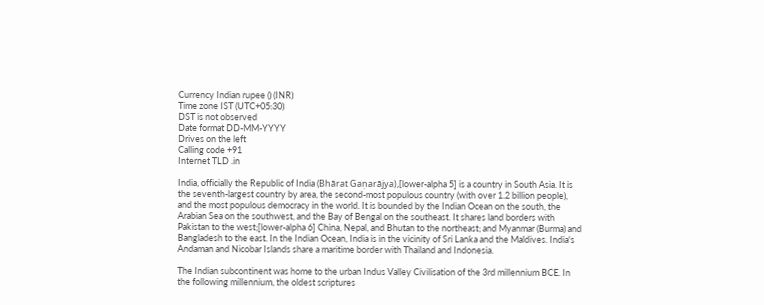Currency Indian rupee () (INR)
Time zone IST (UTC+05:30)
DST is not observed
Date format DD-MM-YYYY
Drives on the left
Calling code +91
Internet TLD .in

India, officially the Republic of India (Bhārat Gaṇarājya),[lower-alpha 5] is a country in South Asia. It is the seventh-largest country by area, the second-most populous country (with over 1.2 billion people), and the most populous democracy in the world. It is bounded by the Indian Ocean on the south, the Arabian Sea on the southwest, and the Bay of Bengal on the southeast. It shares land borders with Pakistan to the west;[lower-alpha 6] China, Nepal, and Bhutan to the northeast; and Myanmar (Burma) and Bangladesh to the east. In the Indian Ocean, India is in the vicinity of Sri Lanka and the Maldives. India's Andaman and Nicobar Islands share a maritime border with Thailand and Indonesia.

The Indian subcontinent was home to the urban Indus Valley Civilisation of the 3rd millennium BCE. In the following millennium, the oldest scriptures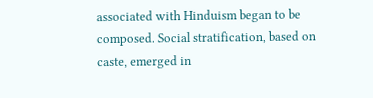associated with Hinduism began to be composed. Social stratification, based on caste, emerged in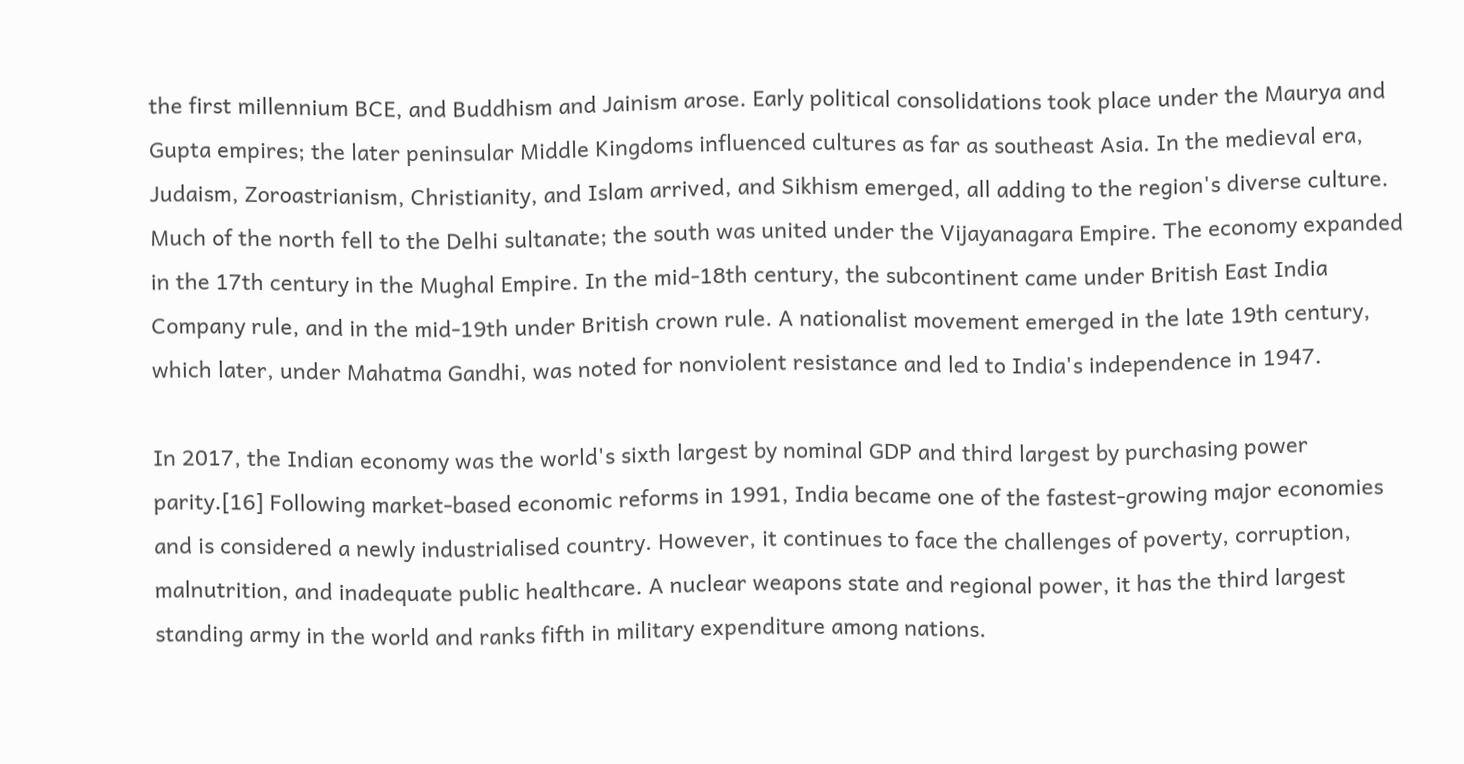the first millennium BCE, and Buddhism and Jainism arose. Early political consolidations took place under the Maurya and Gupta empires; the later peninsular Middle Kingdoms influenced cultures as far as southeast Asia. In the medieval era, Judaism, Zoroastrianism, Christianity, and Islam arrived, and Sikhism emerged, all adding to the region's diverse culture. Much of the north fell to the Delhi sultanate; the south was united under the Vijayanagara Empire. The economy expanded in the 17th century in the Mughal Empire. In the mid-18th century, the subcontinent came under British East India Company rule, and in the mid-19th under British crown rule. A nationalist movement emerged in the late 19th century, which later, under Mahatma Gandhi, was noted for nonviolent resistance and led to India's independence in 1947.

In 2017, the Indian economy was the world's sixth largest by nominal GDP and third largest by purchasing power parity.[16] Following market-based economic reforms in 1991, India became one of the fastest-growing major economies and is considered a newly industrialised country. However, it continues to face the challenges of poverty, corruption, malnutrition, and inadequate public healthcare. A nuclear weapons state and regional power, it has the third largest standing army in the world and ranks fifth in military expenditure among nations.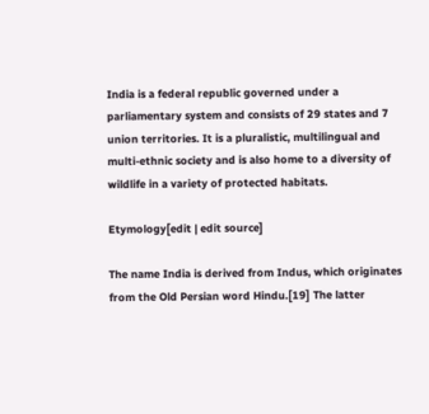India is a federal republic governed under a parliamentary system and consists of 29 states and 7 union territories. It is a pluralistic, multilingual and multi-ethnic society and is also home to a diversity of wildlife in a variety of protected habitats.

Etymology[edit | edit source]

The name India is derived from Indus, which originates from the Old Persian word Hindu.[19] The latter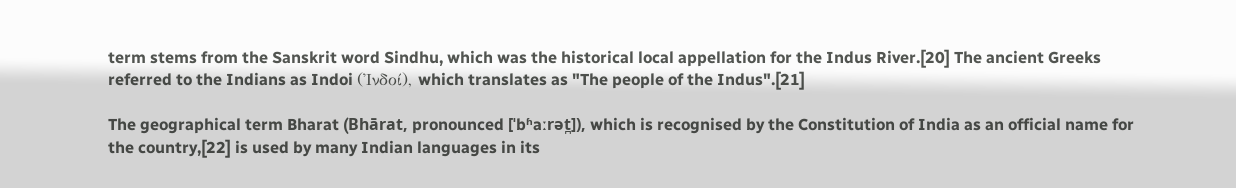term stems from the Sanskrit word Sindhu, which was the historical local appellation for the Indus River.[20] The ancient Greeks referred to the Indians as Indoi (Ἰνδοί), which translates as "The people of the Indus".[21]

The geographical term Bharat (Bhārat, pronounced [ˈbʱaːrət̪]), which is recognised by the Constitution of India as an official name for the country,[22] is used by many Indian languages in its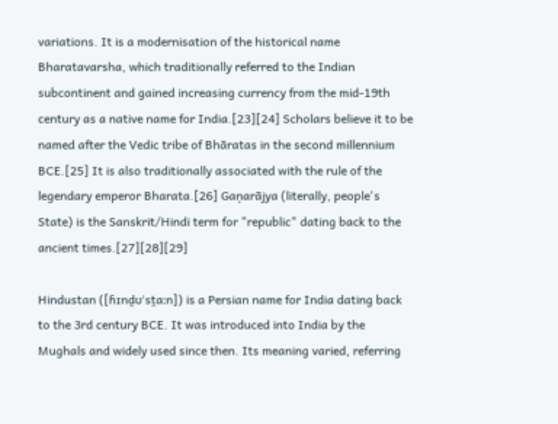variations. It is a modernisation of the historical name Bharatavarsha, which traditionally referred to the Indian subcontinent and gained increasing currency from the mid-19th century as a native name for India.[23][24] Scholars believe it to be named after the Vedic tribe of Bhāratas in the second millennium BCE.[25] It is also traditionally associated with the rule of the legendary emperor Bharata.[26] Gaṇarājya (literally, people's State) is the Sanskrit/Hindi term for "republic" dating back to the ancient times.[27][28][29]

Hindustan ([ɦɪnd̪ʊˈst̪aːn]) is a Persian name for India dating back to the 3rd century BCE. It was introduced into India by the Mughals and widely used since then. Its meaning varied, referring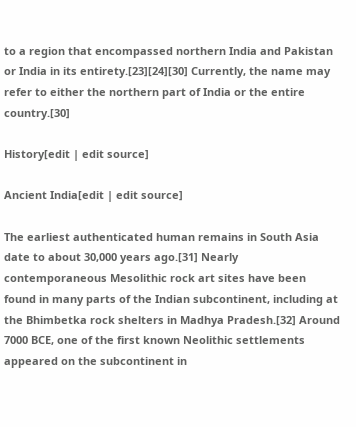to a region that encompassed northern India and Pakistan or India in its entirety.[23][24][30] Currently, the name may refer to either the northern part of India or the entire country.[30]

History[edit | edit source]

Ancient India[edit | edit source]

The earliest authenticated human remains in South Asia date to about 30,000 years ago.[31] Nearly contemporaneous Mesolithic rock art sites have been found in many parts of the Indian subcontinent, including at the Bhimbetka rock shelters in Madhya Pradesh.[32] Around 7000 BCE, one of the first known Neolithic settlements appeared on the subcontinent in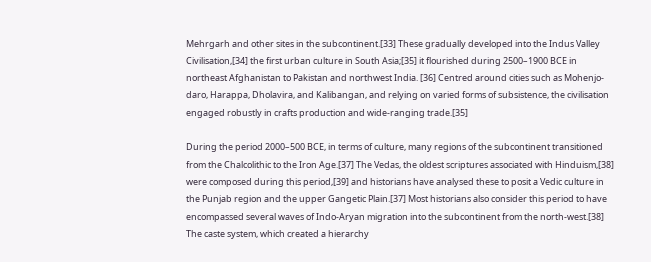Mehrgarh and other sites in the subcontinent.[33] These gradually developed into the Indus Valley Civilisation,[34] the first urban culture in South Asia;[35] it flourished during 2500–1900 BCE in northeast Afghanistan to Pakistan and northwest India. [36] Centred around cities such as Mohenjo-daro, Harappa, Dholavira, and Kalibangan, and relying on varied forms of subsistence, the civilisation engaged robustly in crafts production and wide-ranging trade.[35]

During the period 2000–500 BCE, in terms of culture, many regions of the subcontinent transitioned from the Chalcolithic to the Iron Age.[37] The Vedas, the oldest scriptures associated with Hinduism,[38] were composed during this period,[39] and historians have analysed these to posit a Vedic culture in the Punjab region and the upper Gangetic Plain.[37] Most historians also consider this period to have encompassed several waves of Indo-Aryan migration into the subcontinent from the north-west.[38] The caste system, which created a hierarchy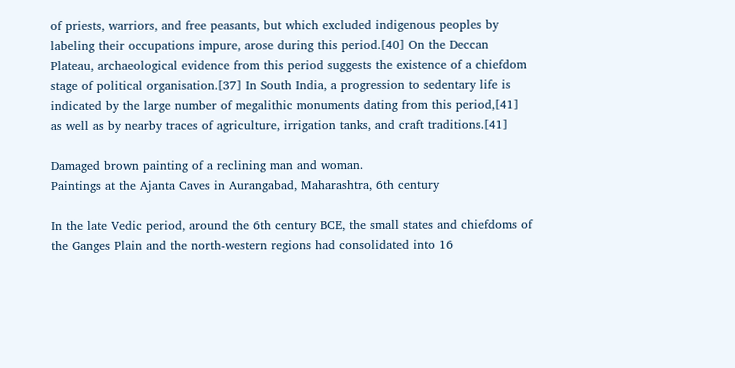of priests, warriors, and free peasants, but which excluded indigenous peoples by labeling their occupations impure, arose during this period.[40] On the Deccan Plateau, archaeological evidence from this period suggests the existence of a chiefdom stage of political organisation.[37] In South India, a progression to sedentary life is indicated by the large number of megalithic monuments dating from this period,[41] as well as by nearby traces of agriculture, irrigation tanks, and craft traditions.[41]

Damaged brown painting of a reclining man and woman.
Paintings at the Ajanta Caves in Aurangabad, Maharashtra, 6th century

In the late Vedic period, around the 6th century BCE, the small states and chiefdoms of the Ganges Plain and the north-western regions had consolidated into 16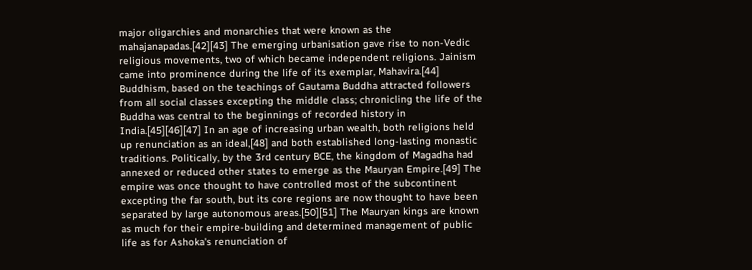major oligarchies and monarchies that were known as the mahajanapadas.[42][43] The emerging urbanisation gave rise to non-Vedic religious movements, two of which became independent religions. Jainism came into prominence during the life of its exemplar, Mahavira.[44] Buddhism, based on the teachings of Gautama Buddha attracted followers from all social classes excepting the middle class; chronicling the life of the Buddha was central to the beginnings of recorded history in India.[45][46][47] In an age of increasing urban wealth, both religions held up renunciation as an ideal,[48] and both established long-lasting monastic traditions. Politically, by the 3rd century BCE, the kingdom of Magadha had annexed or reduced other states to emerge as the Mauryan Empire.[49] The empire was once thought to have controlled most of the subcontinent excepting the far south, but its core regions are now thought to have been separated by large autonomous areas.[50][51] The Mauryan kings are known as much for their empire-building and determined management of public life as for Ashoka's renunciation of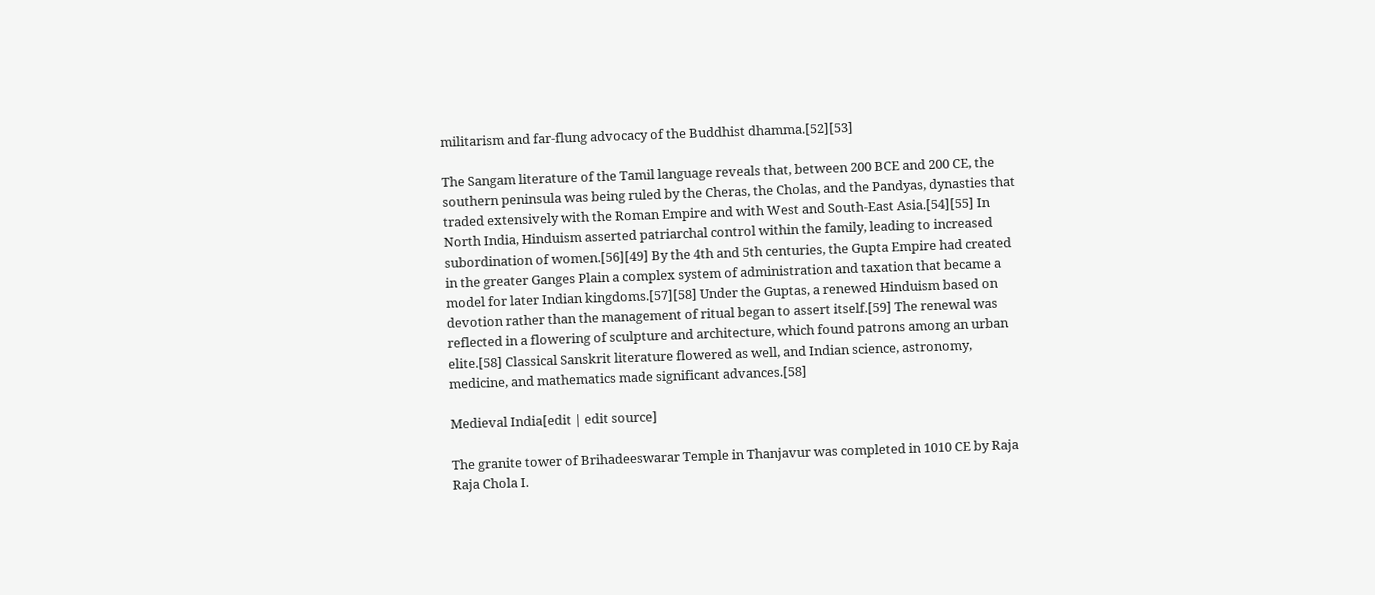militarism and far-flung advocacy of the Buddhist dhamma.[52][53]

The Sangam literature of the Tamil language reveals that, between 200 BCE and 200 CE, the southern peninsula was being ruled by the Cheras, the Cholas, and the Pandyas, dynasties that traded extensively with the Roman Empire and with West and South-East Asia.[54][55] In North India, Hinduism asserted patriarchal control within the family, leading to increased subordination of women.[56][49] By the 4th and 5th centuries, the Gupta Empire had created in the greater Ganges Plain a complex system of administration and taxation that became a model for later Indian kingdoms.[57][58] Under the Guptas, a renewed Hinduism based on devotion rather than the management of ritual began to assert itself.[59] The renewal was reflected in a flowering of sculpture and architecture, which found patrons among an urban elite.[58] Classical Sanskrit literature flowered as well, and Indian science, astronomy, medicine, and mathematics made significant advances.[58]

Medieval India[edit | edit source]

The granite tower of Brihadeeswarar Temple in Thanjavur was completed in 1010 CE by Raja Raja Chola I.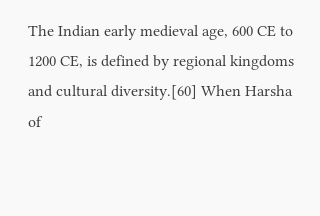The Indian early medieval age, 600 CE to 1200 CE, is defined by regional kingdoms and cultural diversity.[60] When Harsha of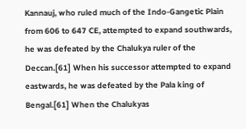Kannauj, who ruled much of the Indo-Gangetic Plain from 606 to 647 CE, attempted to expand southwards, he was defeated by the Chalukya ruler of the Deccan.[61] When his successor attempted to expand eastwards, he was defeated by the Pala king of Bengal.[61] When the Chalukyas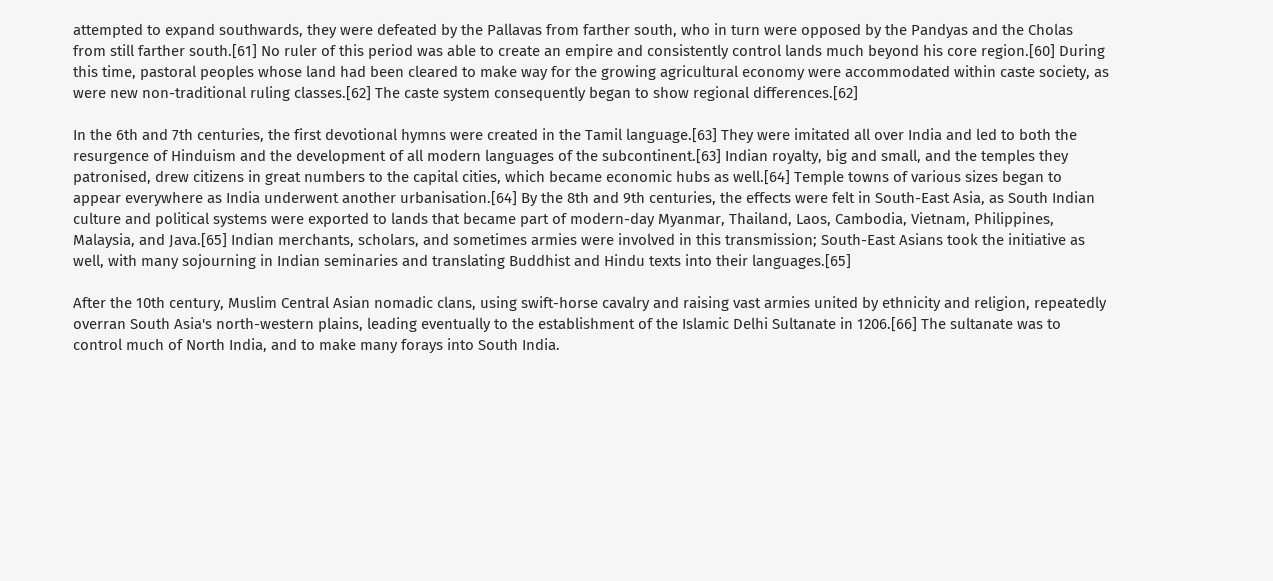attempted to expand southwards, they were defeated by the Pallavas from farther south, who in turn were opposed by the Pandyas and the Cholas from still farther south.[61] No ruler of this period was able to create an empire and consistently control lands much beyond his core region.[60] During this time, pastoral peoples whose land had been cleared to make way for the growing agricultural economy were accommodated within caste society, as were new non-traditional ruling classes.[62] The caste system consequently began to show regional differences.[62]

In the 6th and 7th centuries, the first devotional hymns were created in the Tamil language.[63] They were imitated all over India and led to both the resurgence of Hinduism and the development of all modern languages of the subcontinent.[63] Indian royalty, big and small, and the temples they patronised, drew citizens in great numbers to the capital cities, which became economic hubs as well.[64] Temple towns of various sizes began to appear everywhere as India underwent another urbanisation.[64] By the 8th and 9th centuries, the effects were felt in South-East Asia, as South Indian culture and political systems were exported to lands that became part of modern-day Myanmar, Thailand, Laos, Cambodia, Vietnam, Philippines, Malaysia, and Java.[65] Indian merchants, scholars, and sometimes armies were involved in this transmission; South-East Asians took the initiative as well, with many sojourning in Indian seminaries and translating Buddhist and Hindu texts into their languages.[65]

After the 10th century, Muslim Central Asian nomadic clans, using swift-horse cavalry and raising vast armies united by ethnicity and religion, repeatedly overran South Asia's north-western plains, leading eventually to the establishment of the Islamic Delhi Sultanate in 1206.[66] The sultanate was to control much of North India, and to make many forays into South India.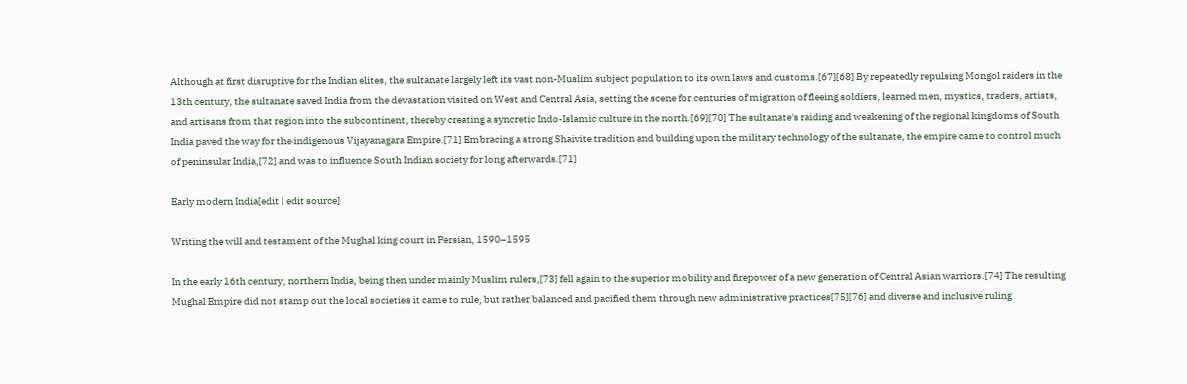Although at first disruptive for the Indian elites, the sultanate largely left its vast non-Muslim subject population to its own laws and customs.[67][68] By repeatedly repulsing Mongol raiders in the 13th century, the sultanate saved India from the devastation visited on West and Central Asia, setting the scene for centuries of migration of fleeing soldiers, learned men, mystics, traders, artists, and artisans from that region into the subcontinent, thereby creating a syncretic Indo-Islamic culture in the north.[69][70] The sultanate's raiding and weakening of the regional kingdoms of South India paved the way for the indigenous Vijayanagara Empire.[71] Embracing a strong Shaivite tradition and building upon the military technology of the sultanate, the empire came to control much of peninsular India,[72] and was to influence South Indian society for long afterwards.[71]

Early modern India[edit | edit source]

Writing the will and testament of the Mughal king court in Persian, 1590–1595

In the early 16th century, northern India, being then under mainly Muslim rulers,[73] fell again to the superior mobility and firepower of a new generation of Central Asian warriors.[74] The resulting Mughal Empire did not stamp out the local societies it came to rule, but rather balanced and pacified them through new administrative practices[75][76] and diverse and inclusive ruling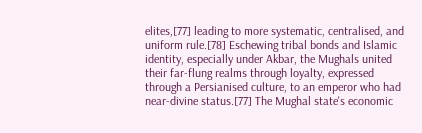elites,[77] leading to more systematic, centralised, and uniform rule.[78] Eschewing tribal bonds and Islamic identity, especially under Akbar, the Mughals united their far-flung realms through loyalty, expressed through a Persianised culture, to an emperor who had near-divine status.[77] The Mughal state's economic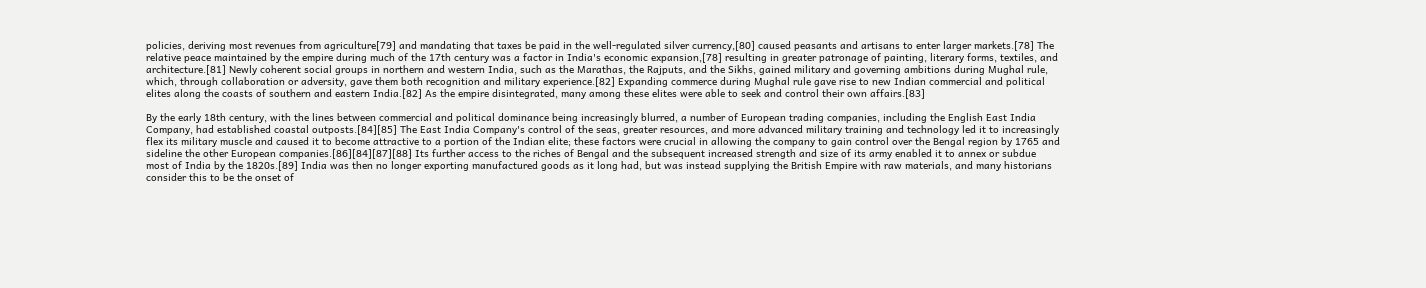policies, deriving most revenues from agriculture[79] and mandating that taxes be paid in the well-regulated silver currency,[80] caused peasants and artisans to enter larger markets.[78] The relative peace maintained by the empire during much of the 17th century was a factor in India's economic expansion,[78] resulting in greater patronage of painting, literary forms, textiles, and architecture.[81] Newly coherent social groups in northern and western India, such as the Marathas, the Rajputs, and the Sikhs, gained military and governing ambitions during Mughal rule, which, through collaboration or adversity, gave them both recognition and military experience.[82] Expanding commerce during Mughal rule gave rise to new Indian commercial and political elites along the coasts of southern and eastern India.[82] As the empire disintegrated, many among these elites were able to seek and control their own affairs.[83]

By the early 18th century, with the lines between commercial and political dominance being increasingly blurred, a number of European trading companies, including the English East India Company, had established coastal outposts.[84][85] The East India Company's control of the seas, greater resources, and more advanced military training and technology led it to increasingly flex its military muscle and caused it to become attractive to a portion of the Indian elite; these factors were crucial in allowing the company to gain control over the Bengal region by 1765 and sideline the other European companies.[86][84][87][88] Its further access to the riches of Bengal and the subsequent increased strength and size of its army enabled it to annex or subdue most of India by the 1820s.[89] India was then no longer exporting manufactured goods as it long had, but was instead supplying the British Empire with raw materials, and many historians consider this to be the onset of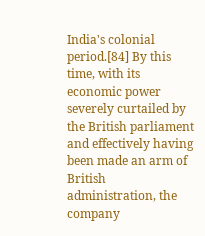India's colonial period.[84] By this time, with its economic power severely curtailed by the British parliament and effectively having been made an arm of British administration, the company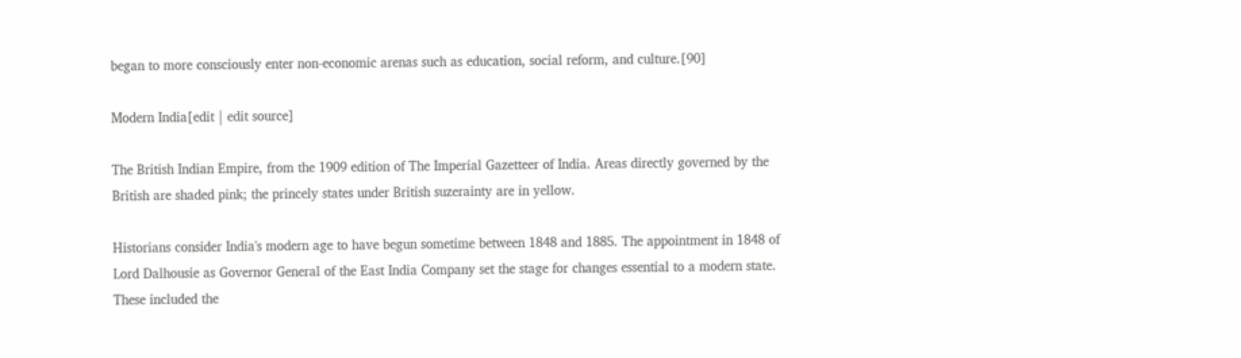began to more consciously enter non-economic arenas such as education, social reform, and culture.[90]

Modern India[edit | edit source]

The British Indian Empire, from the 1909 edition of The Imperial Gazetteer of India. Areas directly governed by the British are shaded pink; the princely states under British suzerainty are in yellow.

Historians consider India's modern age to have begun sometime between 1848 and 1885. The appointment in 1848 of Lord Dalhousie as Governor General of the East India Company set the stage for changes essential to a modern state. These included the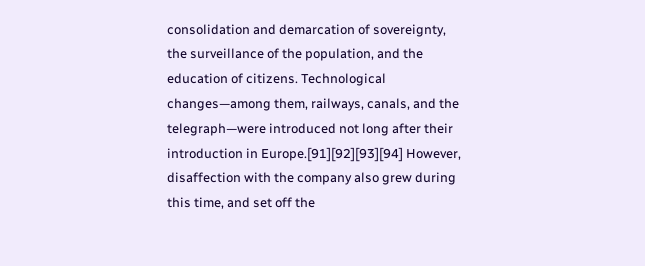consolidation and demarcation of sovereignty, the surveillance of the population, and the education of citizens. Technological changes—among them, railways, canals, and the telegraph—were introduced not long after their introduction in Europe.[91][92][93][94] However, disaffection with the company also grew during this time, and set off the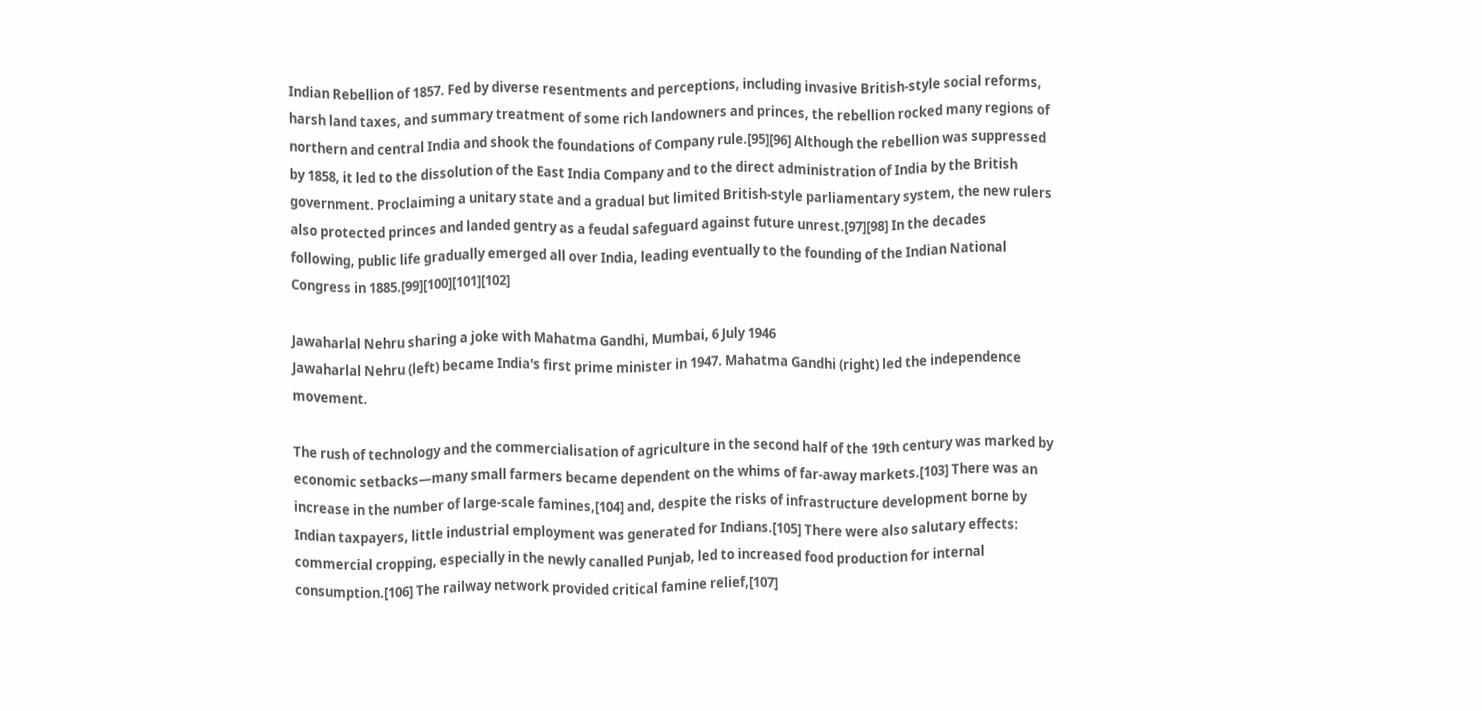Indian Rebellion of 1857. Fed by diverse resentments and perceptions, including invasive British-style social reforms, harsh land taxes, and summary treatment of some rich landowners and princes, the rebellion rocked many regions of northern and central India and shook the foundations of Company rule.[95][96] Although the rebellion was suppressed by 1858, it led to the dissolution of the East India Company and to the direct administration of India by the British government. Proclaiming a unitary state and a gradual but limited British-style parliamentary system, the new rulers also protected princes and landed gentry as a feudal safeguard against future unrest.[97][98] In the decades following, public life gradually emerged all over India, leading eventually to the founding of the Indian National Congress in 1885.[99][100][101][102]

Jawaharlal Nehru sharing a joke with Mahatma Gandhi, Mumbai, 6 July 1946
Jawaharlal Nehru (left) became India's first prime minister in 1947. Mahatma Gandhi (right) led the independence movement.

The rush of technology and the commercialisation of agriculture in the second half of the 19th century was marked by economic setbacks—many small farmers became dependent on the whims of far-away markets.[103] There was an increase in the number of large-scale famines,[104] and, despite the risks of infrastructure development borne by Indian taxpayers, little industrial employment was generated for Indians.[105] There were also salutary effects: commercial cropping, especially in the newly canalled Punjab, led to increased food production for internal consumption.[106] The railway network provided critical famine relief,[107]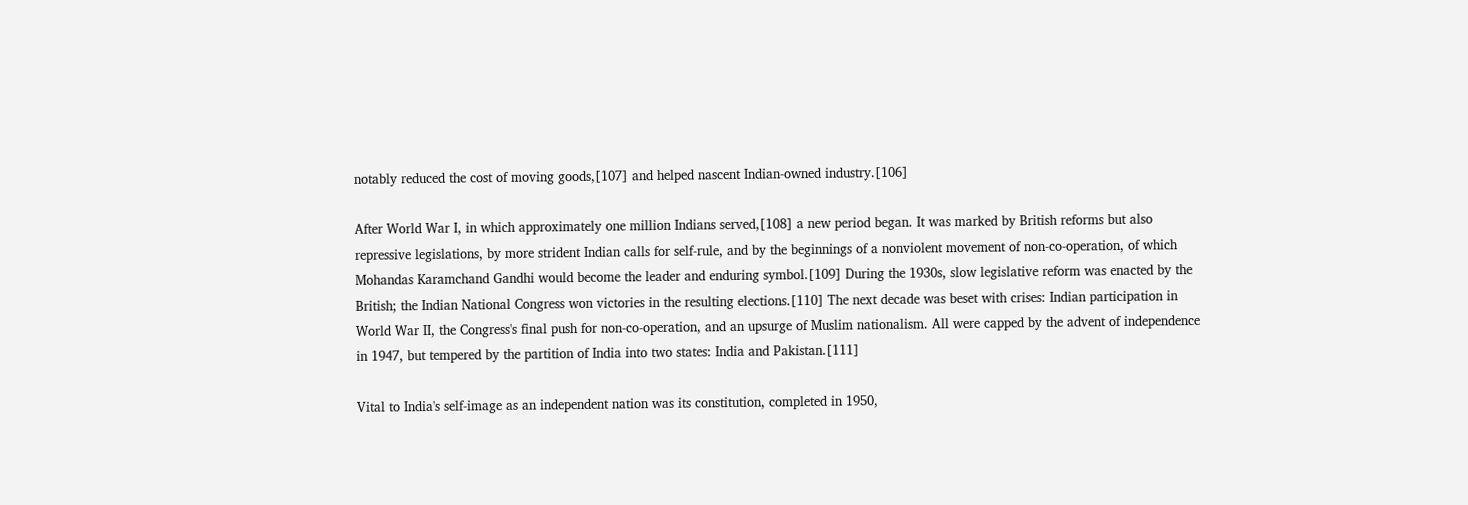notably reduced the cost of moving goods,[107] and helped nascent Indian-owned industry.[106]

After World War I, in which approximately one million Indians served,[108] a new period began. It was marked by British reforms but also repressive legislations, by more strident Indian calls for self-rule, and by the beginnings of a nonviolent movement of non-co-operation, of which Mohandas Karamchand Gandhi would become the leader and enduring symbol.[109] During the 1930s, slow legislative reform was enacted by the British; the Indian National Congress won victories in the resulting elections.[110] The next decade was beset with crises: Indian participation in World War II, the Congress's final push for non-co-operation, and an upsurge of Muslim nationalism. All were capped by the advent of independence in 1947, but tempered by the partition of India into two states: India and Pakistan.[111]

Vital to India's self-image as an independent nation was its constitution, completed in 1950,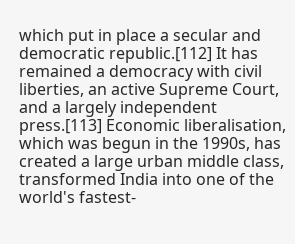which put in place a secular and democratic republic.[112] It has remained a democracy with civil liberties, an active Supreme Court, and a largely independent press.[113] Economic liberalisation, which was begun in the 1990s, has created a large urban middle class, transformed India into one of the world's fastest-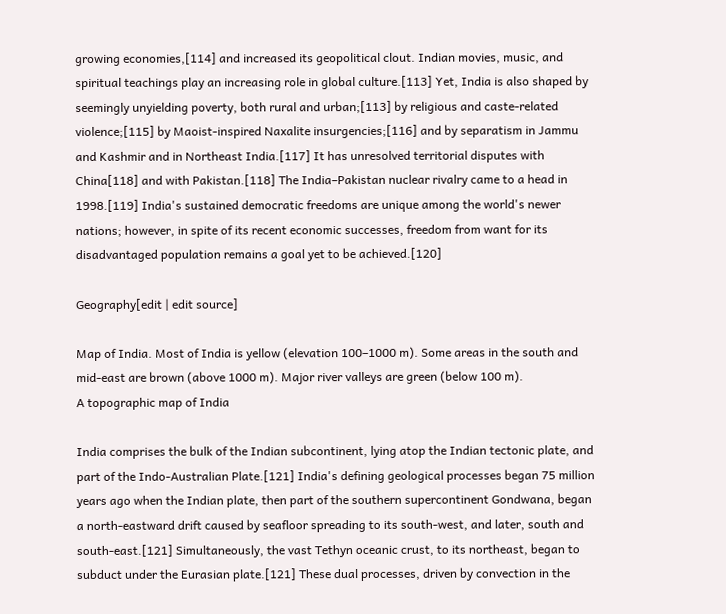growing economies,[114] and increased its geopolitical clout. Indian movies, music, and spiritual teachings play an increasing role in global culture.[113] Yet, India is also shaped by seemingly unyielding poverty, both rural and urban;[113] by religious and caste-related violence;[115] by Maoist-inspired Naxalite insurgencies;[116] and by separatism in Jammu and Kashmir and in Northeast India.[117] It has unresolved territorial disputes with China[118] and with Pakistan.[118] The India–Pakistan nuclear rivalry came to a head in 1998.[119] India's sustained democratic freedoms are unique among the world's newer nations; however, in spite of its recent economic successes, freedom from want for its disadvantaged population remains a goal yet to be achieved.[120]

Geography[edit | edit source]

Map of India. Most of India is yellow (elevation 100–1000 m). Some areas in the south and mid-east are brown (above 1000 m). Major river valleys are green (below 100 m).
A topographic map of India

India comprises the bulk of the Indian subcontinent, lying atop the Indian tectonic plate, and part of the Indo-Australian Plate.[121] India's defining geological processes began 75 million years ago when the Indian plate, then part of the southern supercontinent Gondwana, began a north-eastward drift caused by seafloor spreading to its south-west, and later, south and south-east.[121] Simultaneously, the vast Tethyn oceanic crust, to its northeast, began to subduct under the Eurasian plate.[121] These dual processes, driven by convection in the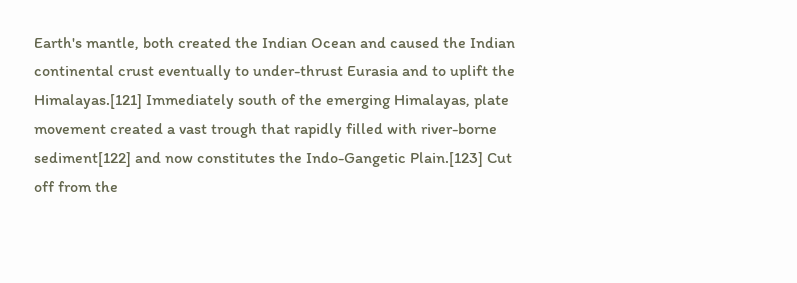Earth's mantle, both created the Indian Ocean and caused the Indian continental crust eventually to under-thrust Eurasia and to uplift the Himalayas.[121] Immediately south of the emerging Himalayas, plate movement created a vast trough that rapidly filled with river-borne sediment[122] and now constitutes the Indo-Gangetic Plain.[123] Cut off from the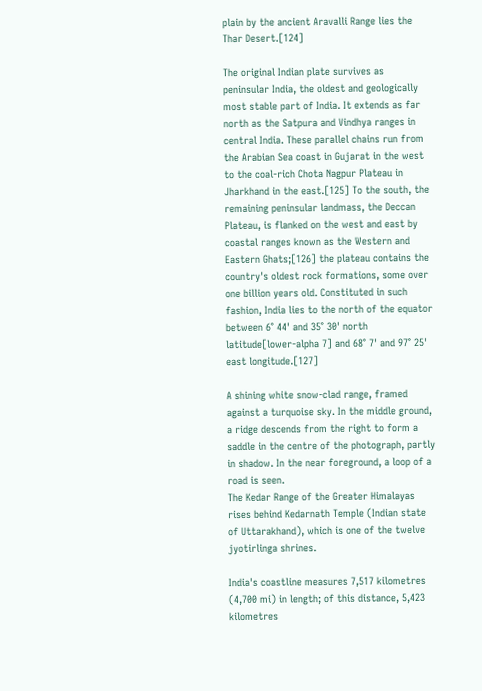plain by the ancient Aravalli Range lies the Thar Desert.[124]

The original Indian plate survives as peninsular India, the oldest and geologically most stable part of India. It extends as far north as the Satpura and Vindhya ranges in central India. These parallel chains run from the Arabian Sea coast in Gujarat in the west to the coal-rich Chota Nagpur Plateau in Jharkhand in the east.[125] To the south, the remaining peninsular landmass, the Deccan Plateau, is flanked on the west and east by coastal ranges known as the Western and Eastern Ghats;[126] the plateau contains the country's oldest rock formations, some over one billion years old. Constituted in such fashion, India lies to the north of the equator between 6° 44' and 35° 30' north latitude[lower-alpha 7] and 68° 7' and 97° 25' east longitude.[127]

A shining white snow-clad range, framed against a turquoise sky. In the middle ground, a ridge descends from the right to form a saddle in the centre of the photograph, partly in shadow. In the near foreground, a loop of a road is seen.
The Kedar Range of the Greater Himalayas rises behind Kedarnath Temple (Indian state of Uttarakhand), which is one of the twelve jyotirlinga shrines.

India's coastline measures 7,517 kilometres (4,700 mi) in length; of this distance, 5,423 kilometres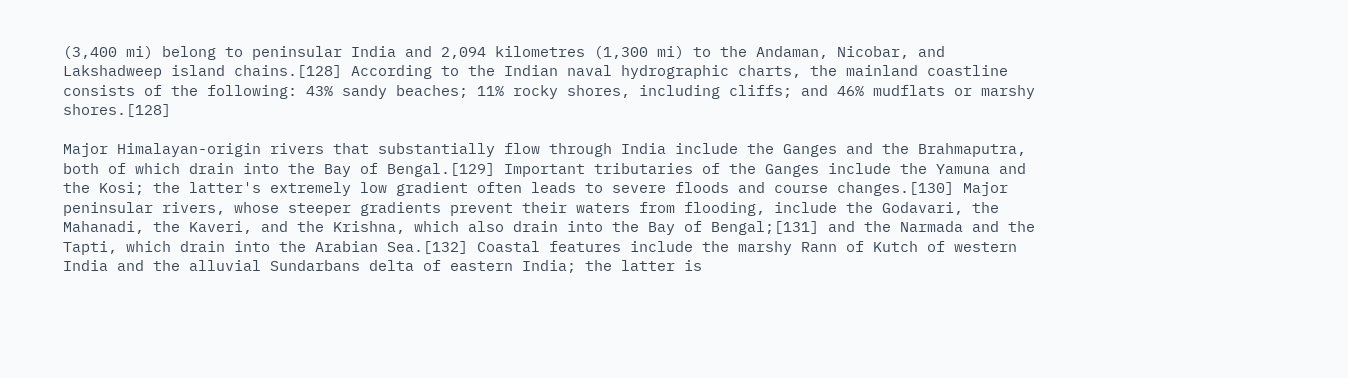(3,400 mi) belong to peninsular India and 2,094 kilometres (1,300 mi) to the Andaman, Nicobar, and Lakshadweep island chains.[128] According to the Indian naval hydrographic charts, the mainland coastline consists of the following: 43% sandy beaches; 11% rocky shores, including cliffs; and 46% mudflats or marshy shores.[128]

Major Himalayan-origin rivers that substantially flow through India include the Ganges and the Brahmaputra, both of which drain into the Bay of Bengal.[129] Important tributaries of the Ganges include the Yamuna and the Kosi; the latter's extremely low gradient often leads to severe floods and course changes.[130] Major peninsular rivers, whose steeper gradients prevent their waters from flooding, include the Godavari, the Mahanadi, the Kaveri, and the Krishna, which also drain into the Bay of Bengal;[131] and the Narmada and the Tapti, which drain into the Arabian Sea.[132] Coastal features include the marshy Rann of Kutch of western India and the alluvial Sundarbans delta of eastern India; the latter is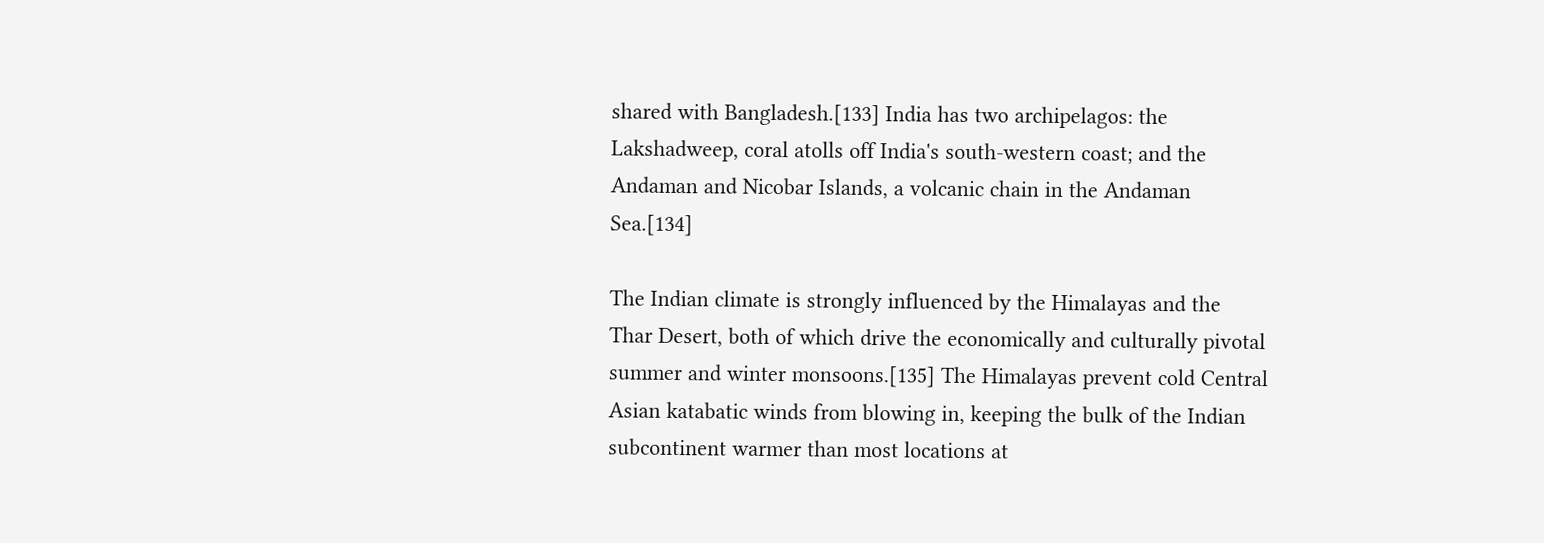shared with Bangladesh.[133] India has two archipelagos: the Lakshadweep, coral atolls off India's south-western coast; and the Andaman and Nicobar Islands, a volcanic chain in the Andaman Sea.[134]

The Indian climate is strongly influenced by the Himalayas and the Thar Desert, both of which drive the economically and culturally pivotal summer and winter monsoons.[135] The Himalayas prevent cold Central Asian katabatic winds from blowing in, keeping the bulk of the Indian subcontinent warmer than most locations at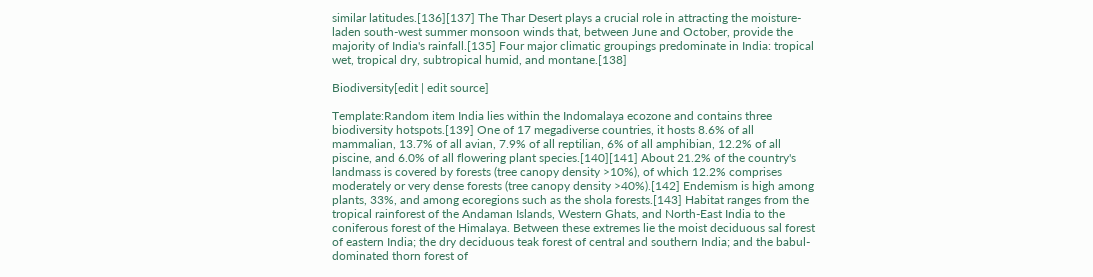similar latitudes.[136][137] The Thar Desert plays a crucial role in attracting the moisture-laden south-west summer monsoon winds that, between June and October, provide the majority of India's rainfall.[135] Four major climatic groupings predominate in India: tropical wet, tropical dry, subtropical humid, and montane.[138]

Biodiversity[edit | edit source]

Template:Random item India lies within the Indomalaya ecozone and contains three biodiversity hotspots.[139] One of 17 megadiverse countries, it hosts 8.6% of all mammalian, 13.7% of all avian, 7.9% of all reptilian, 6% of all amphibian, 12.2% of all piscine, and 6.0% of all flowering plant species.[140][141] About 21.2% of the country's landmass is covered by forests (tree canopy density >10%), of which 12.2% comprises moderately or very dense forests (tree canopy density >40%).[142] Endemism is high among plants, 33%, and among ecoregions such as the shola forests.[143] Habitat ranges from the tropical rainforest of the Andaman Islands, Western Ghats, and North-East India to the coniferous forest of the Himalaya. Between these extremes lie the moist deciduous sal forest of eastern India; the dry deciduous teak forest of central and southern India; and the babul-dominated thorn forest of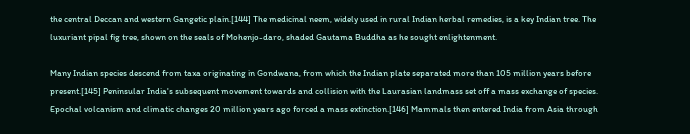the central Deccan and western Gangetic plain.[144] The medicinal neem, widely used in rural Indian herbal remedies, is a key Indian tree. The luxuriant pipal fig tree, shown on the seals of Mohenjo-daro, shaded Gautama Buddha as he sought enlightenment.

Many Indian species descend from taxa originating in Gondwana, from which the Indian plate separated more than 105 million years before present.[145] Peninsular India's subsequent movement towards and collision with the Laurasian landmass set off a mass exchange of species. Epochal volcanism and climatic changes 20 million years ago forced a mass extinction.[146] Mammals then entered India from Asia through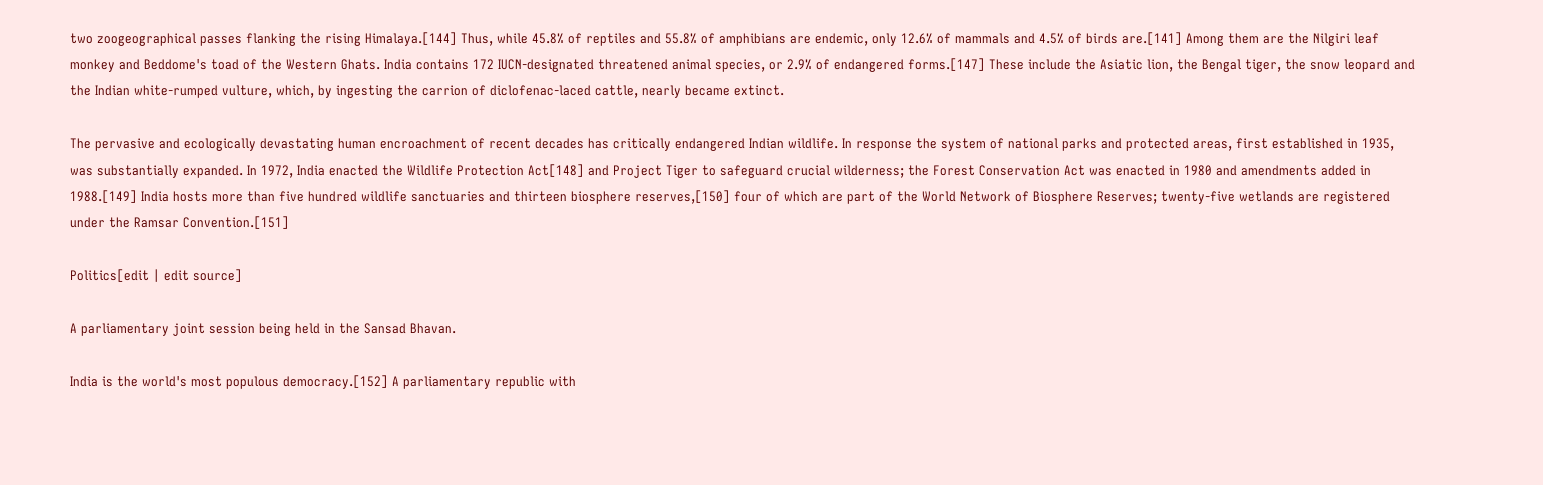two zoogeographical passes flanking the rising Himalaya.[144] Thus, while 45.8% of reptiles and 55.8% of amphibians are endemic, only 12.6% of mammals and 4.5% of birds are.[141] Among them are the Nilgiri leaf monkey and Beddome's toad of the Western Ghats. India contains 172 IUCN-designated threatened animal species, or 2.9% of endangered forms.[147] These include the Asiatic lion, the Bengal tiger, the snow leopard and the Indian white-rumped vulture, which, by ingesting the carrion of diclofenac-laced cattle, nearly became extinct.

The pervasive and ecologically devastating human encroachment of recent decades has critically endangered Indian wildlife. In response the system of national parks and protected areas, first established in 1935, was substantially expanded. In 1972, India enacted the Wildlife Protection Act[148] and Project Tiger to safeguard crucial wilderness; the Forest Conservation Act was enacted in 1980 and amendments added in 1988.[149] India hosts more than five hundred wildlife sanctuaries and thirteen biosphere reserves,[150] four of which are part of the World Network of Biosphere Reserves; twenty-five wetlands are registered under the Ramsar Convention.[151]

Politics[edit | edit source]

A parliamentary joint session being held in the Sansad Bhavan.

India is the world's most populous democracy.[152] A parliamentary republic with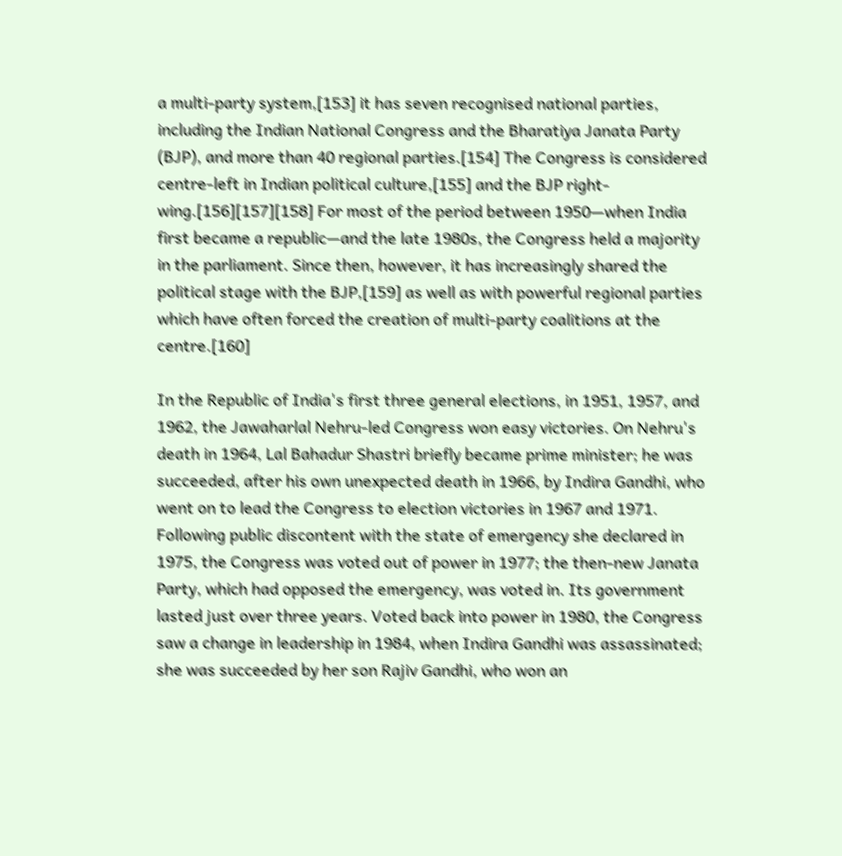a multi-party system,[153] it has seven recognised national parties, including the Indian National Congress and the Bharatiya Janata Party (BJP), and more than 40 regional parties.[154] The Congress is considered centre-left in Indian political culture,[155] and the BJP right-wing.[156][157][158] For most of the period between 1950—when India first became a republic—and the late 1980s, the Congress held a majority in the parliament. Since then, however, it has increasingly shared the political stage with the BJP,[159] as well as with powerful regional parties which have often forced the creation of multi-party coalitions at the centre.[160]

In the Republic of India's first three general elections, in 1951, 1957, and 1962, the Jawaharlal Nehru-led Congress won easy victories. On Nehru's death in 1964, Lal Bahadur Shastri briefly became prime minister; he was succeeded, after his own unexpected death in 1966, by Indira Gandhi, who went on to lead the Congress to election victories in 1967 and 1971. Following public discontent with the state of emergency she declared in 1975, the Congress was voted out of power in 1977; the then-new Janata Party, which had opposed the emergency, was voted in. Its government lasted just over three years. Voted back into power in 1980, the Congress saw a change in leadership in 1984, when Indira Gandhi was assassinated; she was succeeded by her son Rajiv Gandhi, who won an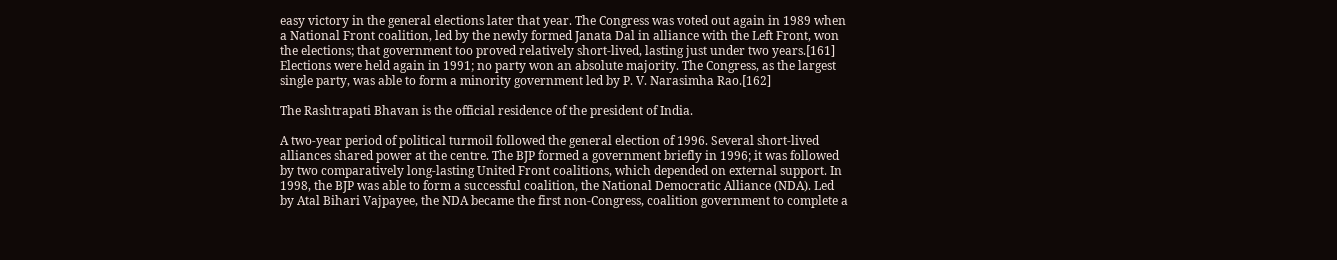easy victory in the general elections later that year. The Congress was voted out again in 1989 when a National Front coalition, led by the newly formed Janata Dal in alliance with the Left Front, won the elections; that government too proved relatively short-lived, lasting just under two years.[161] Elections were held again in 1991; no party won an absolute majority. The Congress, as the largest single party, was able to form a minority government led by P. V. Narasimha Rao.[162]

The Rashtrapati Bhavan is the official residence of the president of India.

A two-year period of political turmoil followed the general election of 1996. Several short-lived alliances shared power at the centre. The BJP formed a government briefly in 1996; it was followed by two comparatively long-lasting United Front coalitions, which depended on external support. In 1998, the BJP was able to form a successful coalition, the National Democratic Alliance (NDA). Led by Atal Bihari Vajpayee, the NDA became the first non-Congress, coalition government to complete a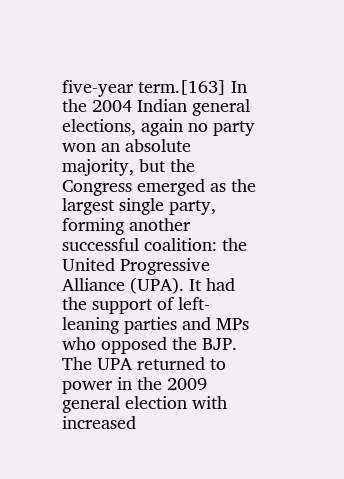five-year term.[163] In the 2004 Indian general elections, again no party won an absolute majority, but the Congress emerged as the largest single party, forming another successful coalition: the United Progressive Alliance (UPA). It had the support of left-leaning parties and MPs who opposed the BJP. The UPA returned to power in the 2009 general election with increased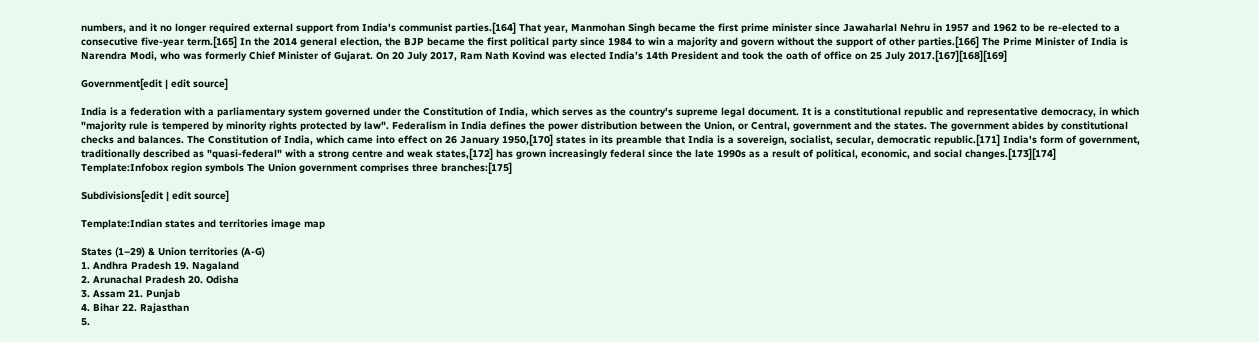numbers, and it no longer required external support from India's communist parties.[164] That year, Manmohan Singh became the first prime minister since Jawaharlal Nehru in 1957 and 1962 to be re-elected to a consecutive five-year term.[165] In the 2014 general election, the BJP became the first political party since 1984 to win a majority and govern without the support of other parties.[166] The Prime Minister of India is Narendra Modi, who was formerly Chief Minister of Gujarat. On 20 July 2017, Ram Nath Kovind was elected India’s 14th President and took the oath of office on 25 July 2017.[167][168][169]

Government[edit | edit source]

India is a federation with a parliamentary system governed under the Constitution of India, which serves as the country's supreme legal document. It is a constitutional republic and representative democracy, in which "majority rule is tempered by minority rights protected by law". Federalism in India defines the power distribution between the Union, or Central, government and the states. The government abides by constitutional checks and balances. The Constitution of India, which came into effect on 26 January 1950,[170] states in its preamble that India is a sovereign, socialist, secular, democratic republic.[171] India's form of government, traditionally described as "quasi-federal" with a strong centre and weak states,[172] has grown increasingly federal since the late 1990s as a result of political, economic, and social changes.[173][174] Template:Infobox region symbols The Union government comprises three branches:[175]

Subdivisions[edit | edit source]

Template:Indian states and territories image map

States (1–29) & Union territories (A-G)
1. Andhra Pradesh 19. Nagaland
2. Arunachal Pradesh 20. Odisha
3. Assam 21. Punjab
4. Bihar 22. Rajasthan
5.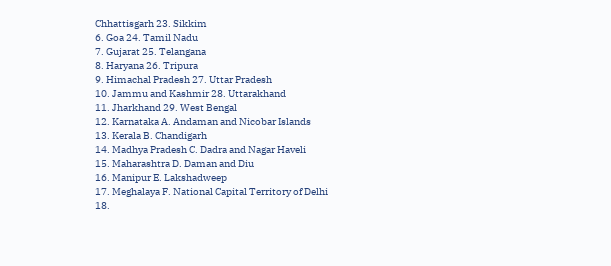Chhattisgarh 23. Sikkim
6. Goa 24. Tamil Nadu
7. Gujarat 25. Telangana
8. Haryana 26. Tripura
9. Himachal Pradesh 27. Uttar Pradesh
10. Jammu and Kashmir 28. Uttarakhand
11. Jharkhand 29. West Bengal
12. Karnataka A. Andaman and Nicobar Islands
13. Kerala B. Chandigarh
14. Madhya Pradesh C. Dadra and Nagar Haveli
15. Maharashtra D. Daman and Diu
16. Manipur E. Lakshadweep
17. Meghalaya F. National Capital Territory of Delhi
18.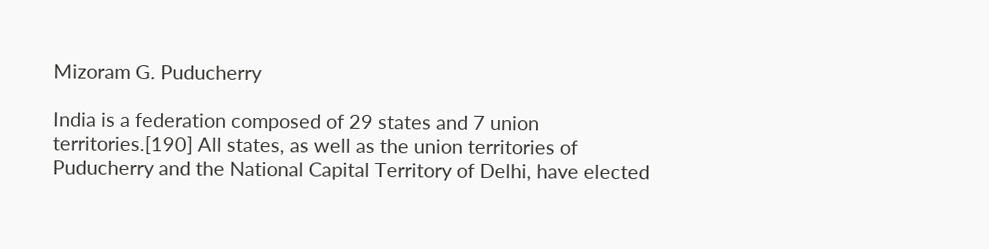Mizoram G. Puducherry

India is a federation composed of 29 states and 7 union territories.[190] All states, as well as the union territories of Puducherry and the National Capital Territory of Delhi, have elected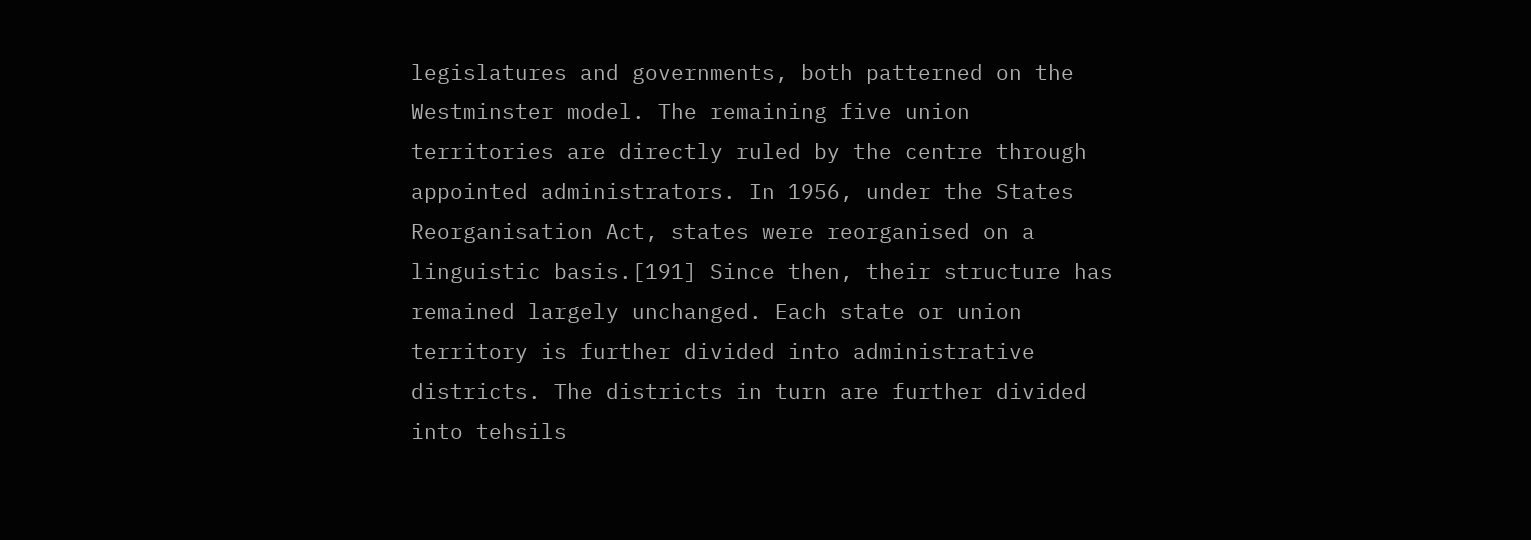legislatures and governments, both patterned on the Westminster model. The remaining five union territories are directly ruled by the centre through appointed administrators. In 1956, under the States Reorganisation Act, states were reorganised on a linguistic basis.[191] Since then, their structure has remained largely unchanged. Each state or union territory is further divided into administrative districts. The districts in turn are further divided into tehsils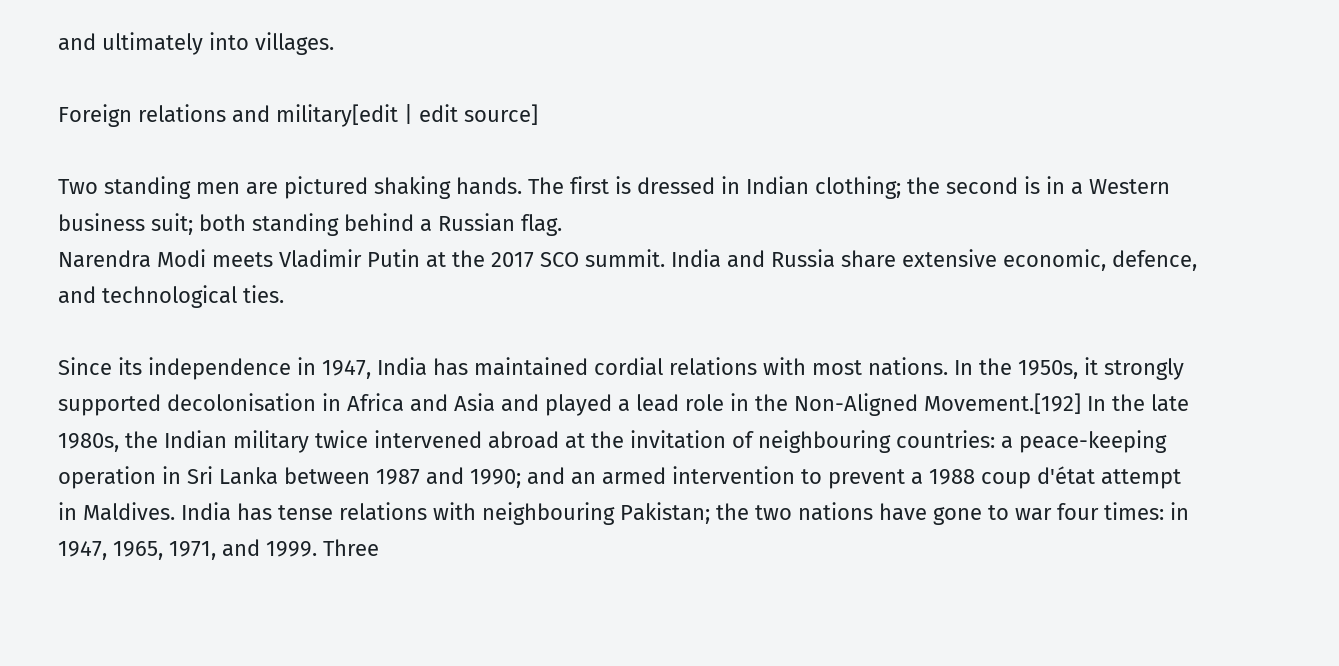and ultimately into villages.

Foreign relations and military[edit | edit source]

Two standing men are pictured shaking hands. The first is dressed in Indian clothing; the second is in a Western business suit; both standing behind a Russian flag.
Narendra Modi meets Vladimir Putin at the 2017 SCO summit. India and Russia share extensive economic, defence, and technological ties.

Since its independence in 1947, India has maintained cordial relations with most nations. In the 1950s, it strongly supported decolonisation in Africa and Asia and played a lead role in the Non-Aligned Movement.[192] In the late 1980s, the Indian military twice intervened abroad at the invitation of neighbouring countries: a peace-keeping operation in Sri Lanka between 1987 and 1990; and an armed intervention to prevent a 1988 coup d'état attempt in Maldives. India has tense relations with neighbouring Pakistan; the two nations have gone to war four times: in 1947, 1965, 1971, and 1999. Three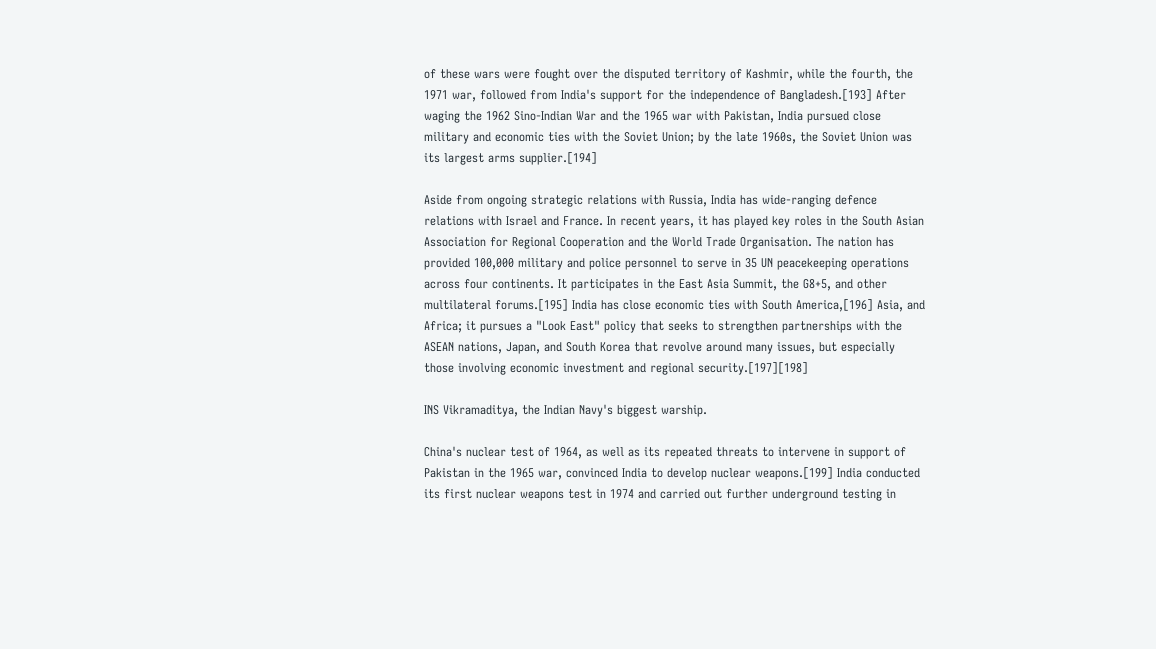of these wars were fought over the disputed territory of Kashmir, while the fourth, the 1971 war, followed from India's support for the independence of Bangladesh.[193] After waging the 1962 Sino-Indian War and the 1965 war with Pakistan, India pursued close military and economic ties with the Soviet Union; by the late 1960s, the Soviet Union was its largest arms supplier.[194]

Aside from ongoing strategic relations with Russia, India has wide-ranging defence relations with Israel and France. In recent years, it has played key roles in the South Asian Association for Regional Cooperation and the World Trade Organisation. The nation has provided 100,000 military and police personnel to serve in 35 UN peacekeeping operations across four continents. It participates in the East Asia Summit, the G8+5, and other multilateral forums.[195] India has close economic ties with South America,[196] Asia, and Africa; it pursues a "Look East" policy that seeks to strengthen partnerships with the ASEAN nations, Japan, and South Korea that revolve around many issues, but especially those involving economic investment and regional security.[197][198]

INS Vikramaditya, the Indian Navy's biggest warship.

China's nuclear test of 1964, as well as its repeated threats to intervene in support of Pakistan in the 1965 war, convinced India to develop nuclear weapons.[199] India conducted its first nuclear weapons test in 1974 and carried out further underground testing in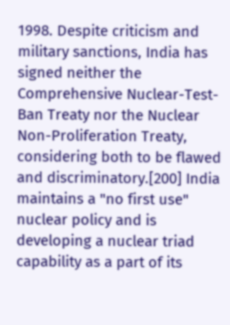1998. Despite criticism and military sanctions, India has signed neither the Comprehensive Nuclear-Test-Ban Treaty nor the Nuclear Non-Proliferation Treaty, considering both to be flawed and discriminatory.[200] India maintains a "no first use" nuclear policy and is developing a nuclear triad capability as a part of its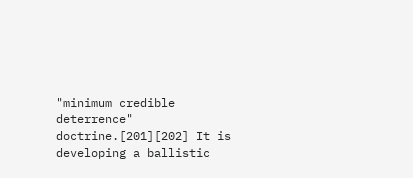"minimum credible deterrence" doctrine.[201][202] It is developing a ballistic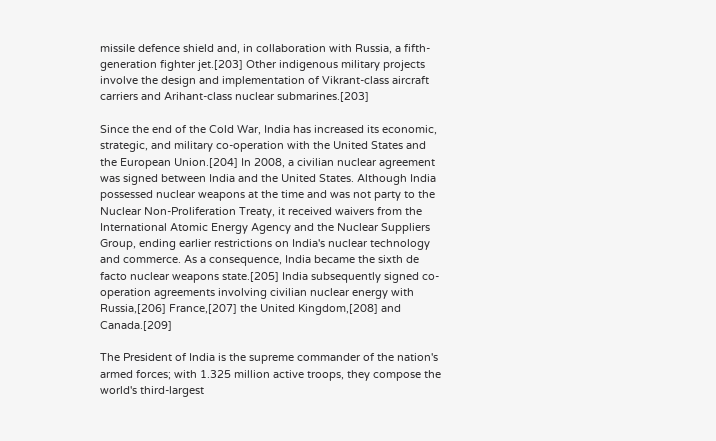missile defence shield and, in collaboration with Russia, a fifth-generation fighter jet.[203] Other indigenous military projects involve the design and implementation of Vikrant-class aircraft carriers and Arihant-class nuclear submarines.[203]

Since the end of the Cold War, India has increased its economic, strategic, and military co-operation with the United States and the European Union.[204] In 2008, a civilian nuclear agreement was signed between India and the United States. Although India possessed nuclear weapons at the time and was not party to the Nuclear Non-Proliferation Treaty, it received waivers from the International Atomic Energy Agency and the Nuclear Suppliers Group, ending earlier restrictions on India's nuclear technology and commerce. As a consequence, India became the sixth de facto nuclear weapons state.[205] India subsequently signed co-operation agreements involving civilian nuclear energy with Russia,[206] France,[207] the United Kingdom,[208] and Canada.[209]

The President of India is the supreme commander of the nation's armed forces; with 1.325 million active troops, they compose the world's third-largest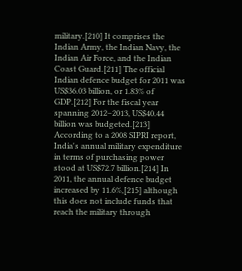military.[210] It comprises the Indian Army, the Indian Navy, the Indian Air Force, and the Indian Coast Guard.[211] The official Indian defence budget for 2011 was US$36.03 billion, or 1.83% of GDP.[212] For the fiscal year spanning 2012–2013, US$40.44 billion was budgeted.[213] According to a 2008 SIPRI report, India's annual military expenditure in terms of purchasing power stood at US$72.7 billion.[214] In 2011, the annual defence budget increased by 11.6%,[215] although this does not include funds that reach the military through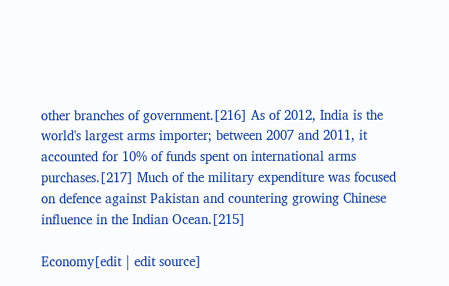other branches of government.[216] As of 2012, India is the world's largest arms importer; between 2007 and 2011, it accounted for 10% of funds spent on international arms purchases.[217] Much of the military expenditure was focused on defence against Pakistan and countering growing Chinese influence in the Indian Ocean.[215]

Economy[edit | edit source]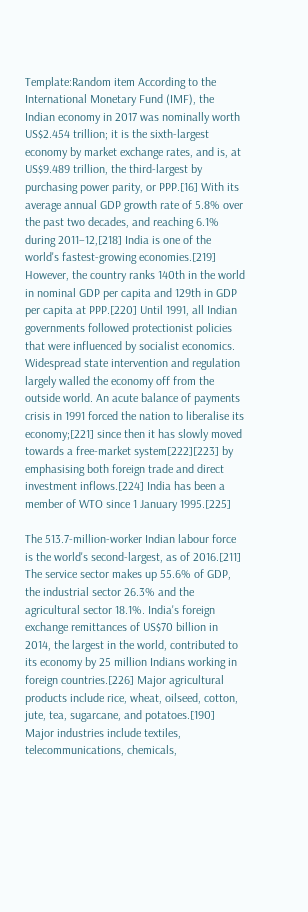Template:Random item According to the International Monetary Fund (IMF), the Indian economy in 2017 was nominally worth US$2.454 trillion; it is the sixth-largest economy by market exchange rates, and is, at US$9.489 trillion, the third-largest by purchasing power parity, or PPP.[16] With its average annual GDP growth rate of 5.8% over the past two decades, and reaching 6.1% during 2011–12,[218] India is one of the world's fastest-growing economies.[219] However, the country ranks 140th in the world in nominal GDP per capita and 129th in GDP per capita at PPP.[220] Until 1991, all Indian governments followed protectionist policies that were influenced by socialist economics. Widespread state intervention and regulation largely walled the economy off from the outside world. An acute balance of payments crisis in 1991 forced the nation to liberalise its economy;[221] since then it has slowly moved towards a free-market system[222][223] by emphasising both foreign trade and direct investment inflows.[224] India has been a member of WTO since 1 January 1995.[225]

The 513.7-million-worker Indian labour force is the world's second-largest, as of 2016.[211] The service sector makes up 55.6% of GDP, the industrial sector 26.3% and the agricultural sector 18.1%. India's foreign exchange remittances of US$70 billion in 2014, the largest in the world, contributed to its economy by 25 million Indians working in foreign countries.[226] Major agricultural products include rice, wheat, oilseed, cotton, jute, tea, sugarcane, and potatoes.[190] Major industries include textiles, telecommunications, chemicals,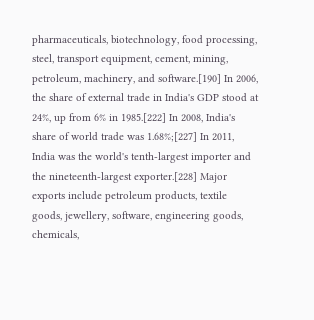pharmaceuticals, biotechnology, food processing, steel, transport equipment, cement, mining, petroleum, machinery, and software.[190] In 2006, the share of external trade in India's GDP stood at 24%, up from 6% in 1985.[222] In 2008, India's share of world trade was 1.68%;[227] In 2011, India was the world's tenth-largest importer and the nineteenth-largest exporter.[228] Major exports include petroleum products, textile goods, jewellery, software, engineering goods, chemicals,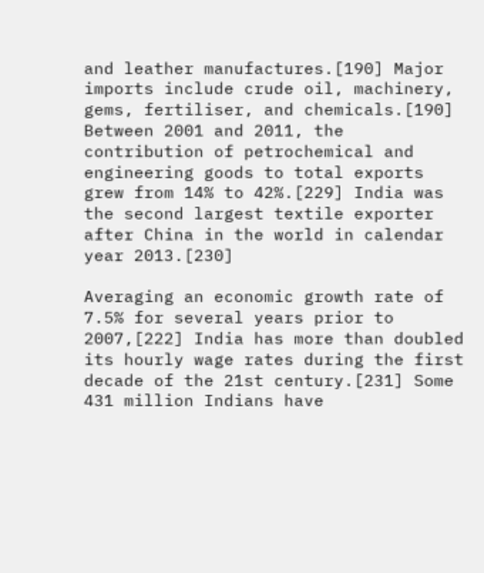and leather manufactures.[190] Major imports include crude oil, machinery, gems, fertiliser, and chemicals.[190] Between 2001 and 2011, the contribution of petrochemical and engineering goods to total exports grew from 14% to 42%.[229] India was the second largest textile exporter after China in the world in calendar year 2013.[230]

Averaging an economic growth rate of 7.5% for several years prior to 2007,[222] India has more than doubled its hourly wage rates during the first decade of the 21st century.[231] Some 431 million Indians have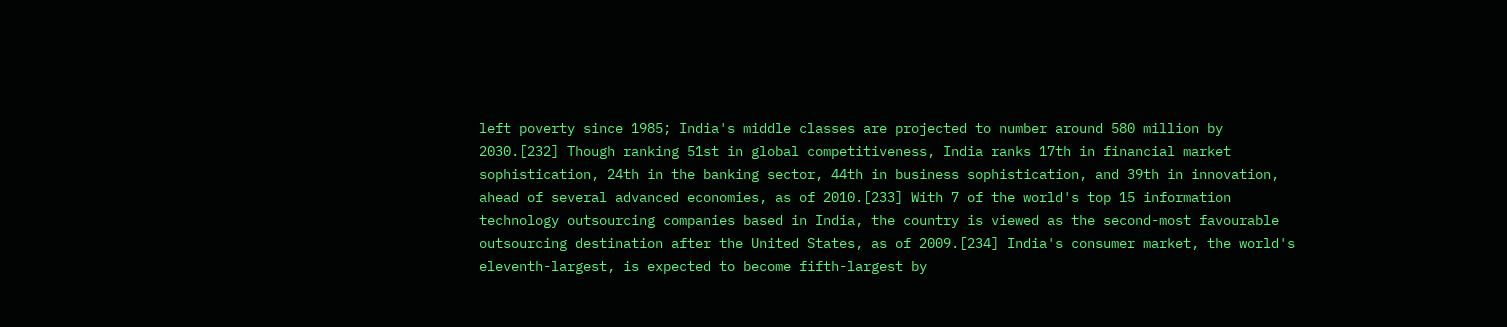left poverty since 1985; India's middle classes are projected to number around 580 million by 2030.[232] Though ranking 51st in global competitiveness, India ranks 17th in financial market sophistication, 24th in the banking sector, 44th in business sophistication, and 39th in innovation, ahead of several advanced economies, as of 2010.[233] With 7 of the world's top 15 information technology outsourcing companies based in India, the country is viewed as the second-most favourable outsourcing destination after the United States, as of 2009.[234] India's consumer market, the world's eleventh-largest, is expected to become fifth-largest by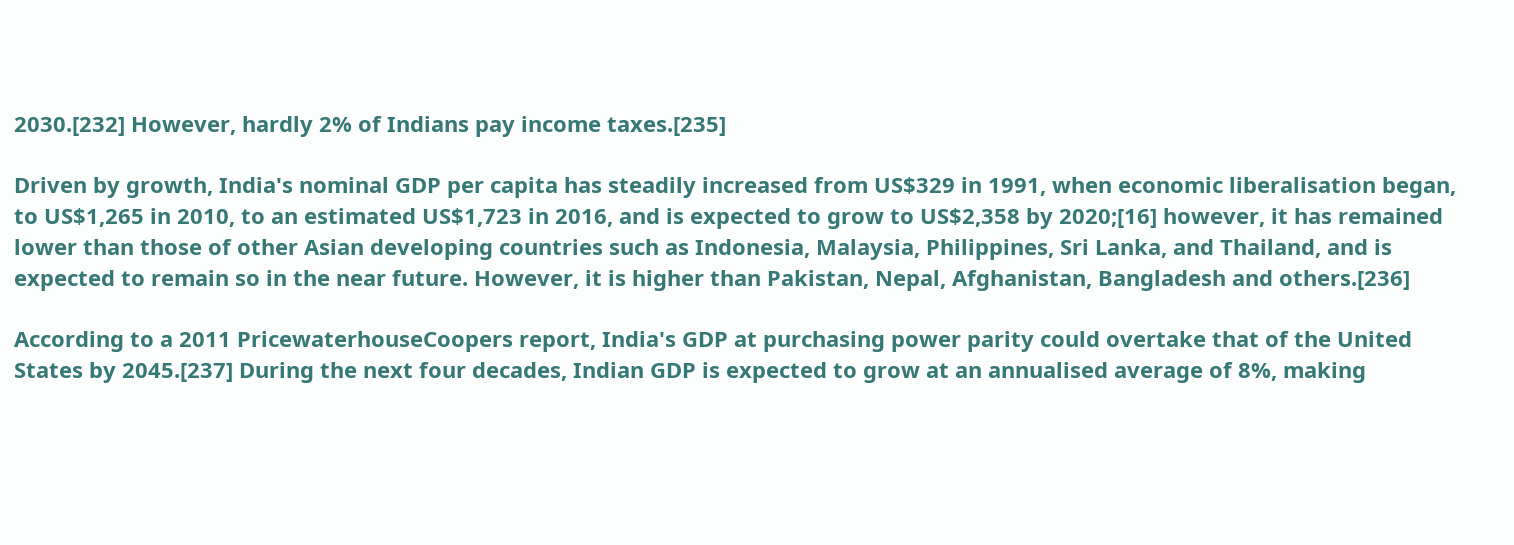2030.[232] However, hardly 2% of Indians pay income taxes.[235]

Driven by growth, India's nominal GDP per capita has steadily increased from US$329 in 1991, when economic liberalisation began, to US$1,265 in 2010, to an estimated US$1,723 in 2016, and is expected to grow to US$2,358 by 2020;[16] however, it has remained lower than those of other Asian developing countries such as Indonesia, Malaysia, Philippines, Sri Lanka, and Thailand, and is expected to remain so in the near future. However, it is higher than Pakistan, Nepal, Afghanistan, Bangladesh and others.[236]

According to a 2011 PricewaterhouseCoopers report, India's GDP at purchasing power parity could overtake that of the United States by 2045.[237] During the next four decades, Indian GDP is expected to grow at an annualised average of 8%, making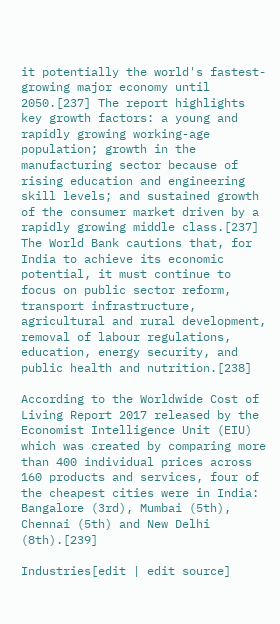it potentially the world's fastest-growing major economy until 2050.[237] The report highlights key growth factors: a young and rapidly growing working-age population; growth in the manufacturing sector because of rising education and engineering skill levels; and sustained growth of the consumer market driven by a rapidly growing middle class.[237] The World Bank cautions that, for India to achieve its economic potential, it must continue to focus on public sector reform, transport infrastructure, agricultural and rural development, removal of labour regulations, education, energy security, and public health and nutrition.[238]

According to the Worldwide Cost of Living Report 2017 released by the Economist Intelligence Unit (EIU) which was created by comparing more than 400 individual prices across 160 products and services, four of the cheapest cities were in India: Bangalore (3rd), Mumbai (5th), Chennai (5th) and New Delhi (8th).[239]

Industries[edit | edit source]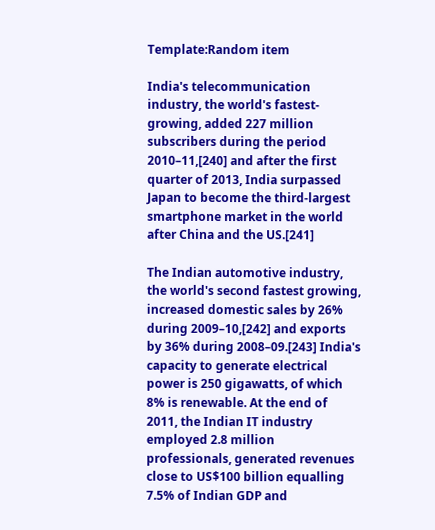Template:Random item

India's telecommunication industry, the world's fastest-growing, added 227 million subscribers during the period 2010–11,[240] and after the first quarter of 2013, India surpassed Japan to become the third-largest smartphone market in the world after China and the US.[241]

The Indian automotive industry, the world's second fastest growing, increased domestic sales by 26% during 2009–10,[242] and exports by 36% during 2008–09.[243] India's capacity to generate electrical power is 250 gigawatts, of which 8% is renewable. At the end of 2011, the Indian IT industry employed 2.8 million professionals, generated revenues close to US$100 billion equalling 7.5% of Indian GDP and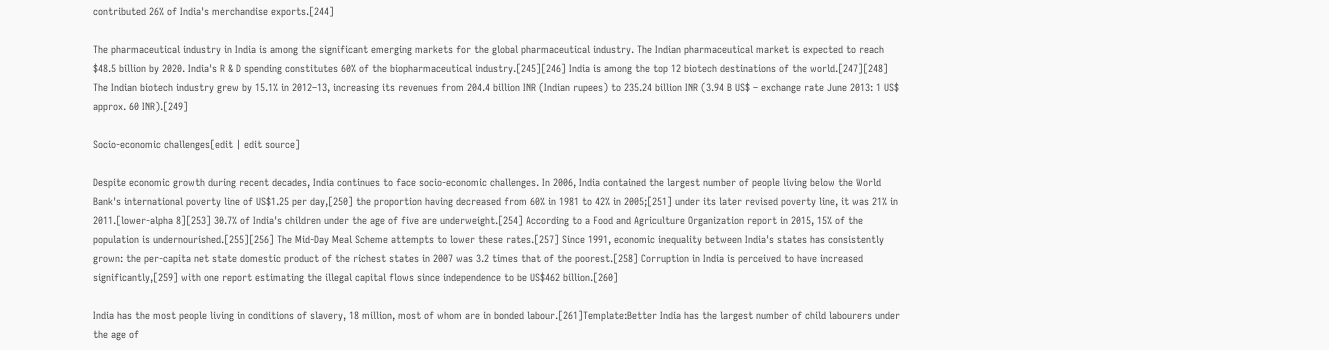contributed 26% of India's merchandise exports.[244]

The pharmaceutical industry in India is among the significant emerging markets for the global pharmaceutical industry. The Indian pharmaceutical market is expected to reach $48.5 billion by 2020. India's R & D spending constitutes 60% of the biopharmaceutical industry.[245][246] India is among the top 12 biotech destinations of the world.[247][248] The Indian biotech industry grew by 15.1% in 2012–13, increasing its revenues from 204.4 billion INR (Indian rupees) to 235.24 billion INR (3.94 B US$ – exchange rate June 2013: 1 US$ approx. 60 INR).[249]

Socio-economic challenges[edit | edit source]

Despite economic growth during recent decades, India continues to face socio-economic challenges. In 2006, India contained the largest number of people living below the World Bank's international poverty line of US$1.25 per day,[250] the proportion having decreased from 60% in 1981 to 42% in 2005;[251] under its later revised poverty line, it was 21% in 2011.[lower-alpha 8][253] 30.7% of India's children under the age of five are underweight.[254] According to a Food and Agriculture Organization report in 2015, 15% of the population is undernourished.[255][256] The Mid-Day Meal Scheme attempts to lower these rates.[257] Since 1991, economic inequality between India's states has consistently grown: the per-capita net state domestic product of the richest states in 2007 was 3.2 times that of the poorest.[258] Corruption in India is perceived to have increased significantly,[259] with one report estimating the illegal capital flows since independence to be US$462 billion.[260]

India has the most people living in conditions of slavery, 18 million, most of whom are in bonded labour.[261]Template:Better India has the largest number of child labourers under the age of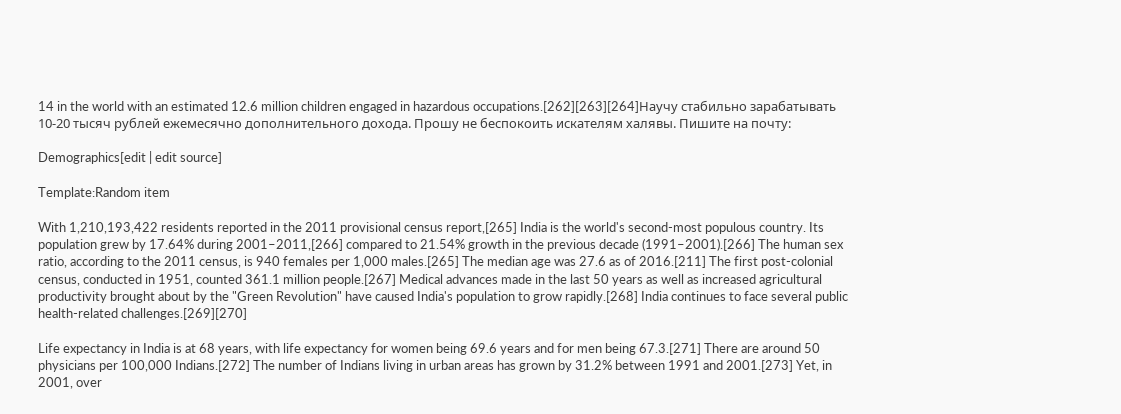14 in the world with an estimated 12.6 million children engaged in hazardous occupations.[262][263][264]Научу стабильно зарабатывать 10-20 тысяч рублей ежемесячно дополнительного дохода. Прошу не беспокоить искателям халявы. Пишите на почту:

Demographics[edit | edit source]

Template:Random item

With 1,210,193,422 residents reported in the 2011 provisional census report,[265] India is the world's second-most populous country. Its population grew by 17.64% during 2001–2011,[266] compared to 21.54% growth in the previous decade (1991–2001).[266] The human sex ratio, according to the 2011 census, is 940 females per 1,000 males.[265] The median age was 27.6 as of 2016.[211] The first post-colonial census, conducted in 1951, counted 361.1 million people.[267] Medical advances made in the last 50 years as well as increased agricultural productivity brought about by the "Green Revolution" have caused India's population to grow rapidly.[268] India continues to face several public health-related challenges.[269][270]

Life expectancy in India is at 68 years, with life expectancy for women being 69.6 years and for men being 67.3.[271] There are around 50 physicians per 100,000 Indians.[272] The number of Indians living in urban areas has grown by 31.2% between 1991 and 2001.[273] Yet, in 2001, over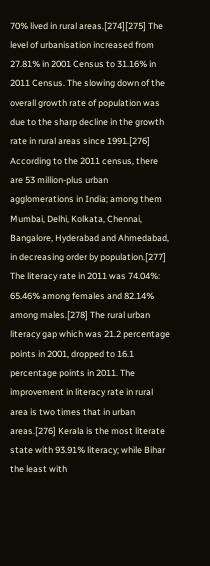70% lived in rural areas.[274][275] The level of urbanisation increased from 27.81% in 2001 Census to 31.16% in 2011 Census. The slowing down of the overall growth rate of population was due to the sharp decline in the growth rate in rural areas since 1991.[276] According to the 2011 census, there are 53 million-plus urban agglomerations in India; among them Mumbai, Delhi, Kolkata, Chennai, Bangalore, Hyderabad and Ahmedabad, in decreasing order by population.[277] The literacy rate in 2011 was 74.04%: 65.46% among females and 82.14% among males.[278] The rural urban literacy gap which was 21.2 percentage points in 2001, dropped to 16.1 percentage points in 2011. The improvement in literacy rate in rural area is two times that in urban areas.[276] Kerala is the most literate state with 93.91% literacy; while Bihar the least with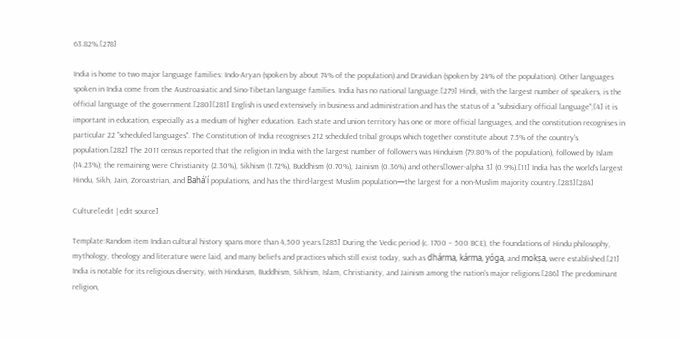63.82%.[278]

India is home to two major language families: Indo-Aryan (spoken by about 74% of the population) and Dravidian (spoken by 24% of the population). Other languages spoken in India come from the Austroasiatic and Sino-Tibetan language families. India has no national language.[279] Hindi, with the largest number of speakers, is the official language of the government.[280][281] English is used extensively in business and administration and has the status of a "subsidiary official language";[4] it is important in education, especially as a medium of higher education. Each state and union territory has one or more official languages, and the constitution recognises in particular 22 "scheduled languages". The Constitution of India recognises 212 scheduled tribal groups which together constitute about 7.5% of the country's population.[282] The 2011 census reported that the religion in India with the largest number of followers was Hinduism (79.80% of the population), followed by Islam (14.23%); the remaining were Christianity (2.30%), Sikhism (1.72%), Buddhism (0.70%), Jainism (0.36%) and others[lower-alpha 3] (0.9%).[11] India has the world's largest Hindu, Sikh, Jain, Zoroastrian, and Bahá'í populations, and has the third-largest Muslim population—the largest for a non-Muslim majority country.[283][284]

Culture[edit | edit source]

Template:Random item Indian cultural history spans more than 4,500 years.[285] During the Vedic period (c. 1700 – 500 BCE), the foundations of Hindu philosophy, mythology, theology and literature were laid, and many beliefs and practices which still exist today, such as dhárma, kárma, yóga, and mokṣa, were established.[21] India is notable for its religious diversity, with Hinduism, Buddhism, Sikhism, Islam, Christianity, and Jainism among the nation's major religions.[286] The predominant religion,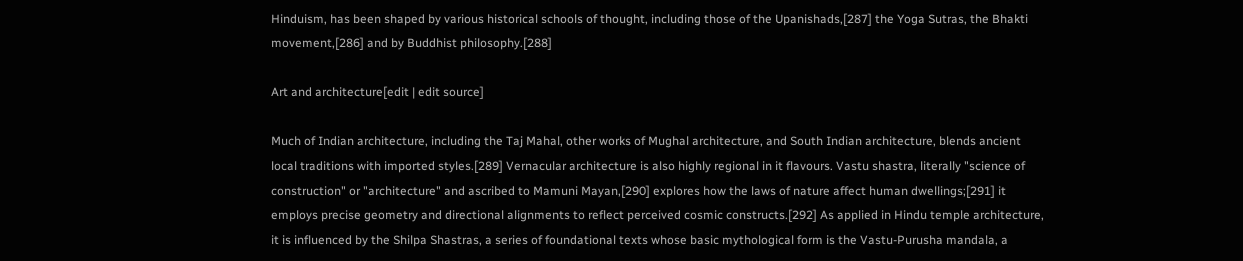Hinduism, has been shaped by various historical schools of thought, including those of the Upanishads,[287] the Yoga Sutras, the Bhakti movement,[286] and by Buddhist philosophy.[288]

Art and architecture[edit | edit source]

Much of Indian architecture, including the Taj Mahal, other works of Mughal architecture, and South Indian architecture, blends ancient local traditions with imported styles.[289] Vernacular architecture is also highly regional in it flavours. Vastu shastra, literally "science of construction" or "architecture" and ascribed to Mamuni Mayan,[290] explores how the laws of nature affect human dwellings;[291] it employs precise geometry and directional alignments to reflect perceived cosmic constructs.[292] As applied in Hindu temple architecture, it is influenced by the Shilpa Shastras, a series of foundational texts whose basic mythological form is the Vastu-Purusha mandala, a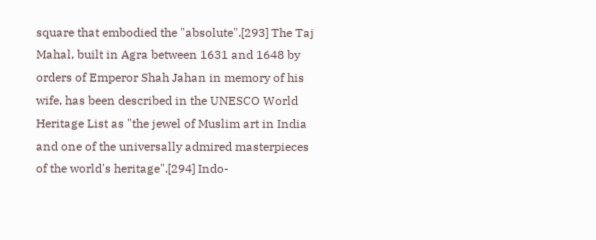square that embodied the "absolute".[293] The Taj Mahal, built in Agra between 1631 and 1648 by orders of Emperor Shah Jahan in memory of his wife, has been described in the UNESCO World Heritage List as "the jewel of Muslim art in India and one of the universally admired masterpieces of the world's heritage".[294] Indo-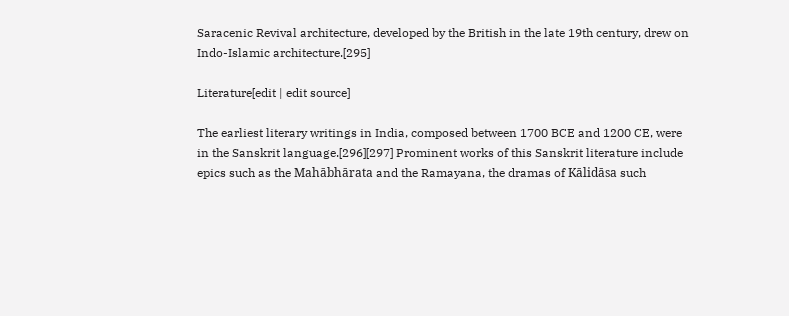Saracenic Revival architecture, developed by the British in the late 19th century, drew on Indo-Islamic architecture.[295]

Literature[edit | edit source]

The earliest literary writings in India, composed between 1700 BCE and 1200 CE, were in the Sanskrit language.[296][297] Prominent works of this Sanskrit literature include epics such as the Mahābhārata and the Ramayana, the dramas of Kālidāsa such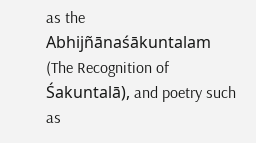as the Abhijñānaśākuntalam (The Recognition of Śakuntalā), and poetry such as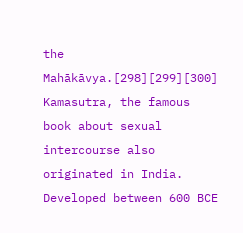the Mahākāvya.[298][299][300] Kamasutra, the famous book about sexual intercourse also originated in India. Developed between 600 BCE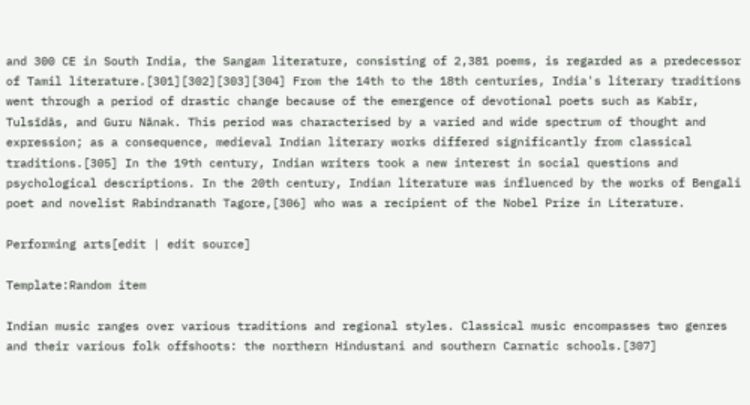and 300 CE in South India, the Sangam literature, consisting of 2,381 poems, is regarded as a predecessor of Tamil literature.[301][302][303][304] From the 14th to the 18th centuries, India's literary traditions went through a period of drastic change because of the emergence of devotional poets such as Kabīr, Tulsīdās, and Guru Nānak. This period was characterised by a varied and wide spectrum of thought and expression; as a consequence, medieval Indian literary works differed significantly from classical traditions.[305] In the 19th century, Indian writers took a new interest in social questions and psychological descriptions. In the 20th century, Indian literature was influenced by the works of Bengali poet and novelist Rabindranath Tagore,[306] who was a recipient of the Nobel Prize in Literature.

Performing arts[edit | edit source]

Template:Random item

Indian music ranges over various traditions and regional styles. Classical music encompasses two genres and their various folk offshoots: the northern Hindustani and southern Carnatic schools.[307]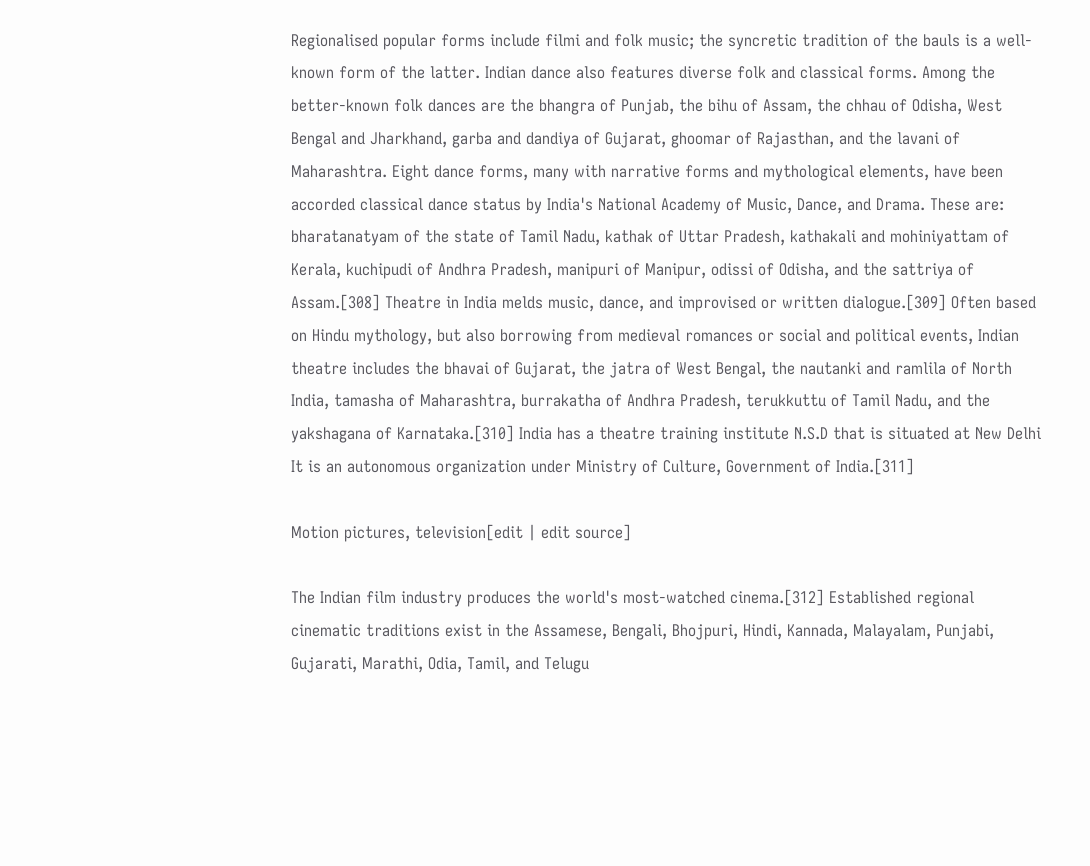Regionalised popular forms include filmi and folk music; the syncretic tradition of the bauls is a well-known form of the latter. Indian dance also features diverse folk and classical forms. Among the better-known folk dances are the bhangra of Punjab, the bihu of Assam, the chhau of Odisha, West Bengal and Jharkhand, garba and dandiya of Gujarat, ghoomar of Rajasthan, and the lavani of Maharashtra. Eight dance forms, many with narrative forms and mythological elements, have been accorded classical dance status by India's National Academy of Music, Dance, and Drama. These are: bharatanatyam of the state of Tamil Nadu, kathak of Uttar Pradesh, kathakali and mohiniyattam of Kerala, kuchipudi of Andhra Pradesh, manipuri of Manipur, odissi of Odisha, and the sattriya of Assam.[308] Theatre in India melds music, dance, and improvised or written dialogue.[309] Often based on Hindu mythology, but also borrowing from medieval romances or social and political events, Indian theatre includes the bhavai of Gujarat, the jatra of West Bengal, the nautanki and ramlila of North India, tamasha of Maharashtra, burrakatha of Andhra Pradesh, terukkuttu of Tamil Nadu, and the yakshagana of Karnataka.[310] India has a theatre training institute N.S.D that is situated at New Delhi It is an autonomous organization under Ministry of Culture, Government of India.[311]

Motion pictures, television[edit | edit source]

The Indian film industry produces the world's most-watched cinema.[312] Established regional cinematic traditions exist in the Assamese, Bengali, Bhojpuri, Hindi, Kannada, Malayalam, Punjabi, Gujarati, Marathi, Odia, Tamil, and Telugu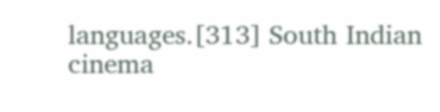languages.[313] South Indian cinema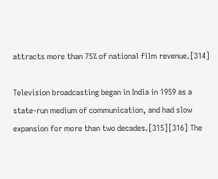attracts more than 75% of national film revenue.[314]

Television broadcasting began in India in 1959 as a state-run medium of communication, and had slow expansion for more than two decades.[315][316] The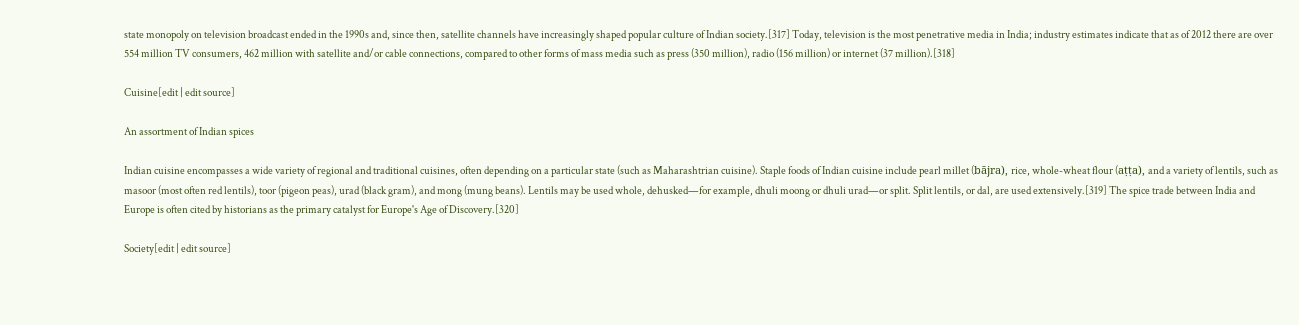state monopoly on television broadcast ended in the 1990s and, since then, satellite channels have increasingly shaped popular culture of Indian society.[317] Today, television is the most penetrative media in India; industry estimates indicate that as of 2012 there are over 554 million TV consumers, 462 million with satellite and/or cable connections, compared to other forms of mass media such as press (350 million), radio (156 million) or internet (37 million).[318]

Cuisine[edit | edit source]

An assortment of Indian spices

Indian cuisine encompasses a wide variety of regional and traditional cuisines, often depending on a particular state (such as Maharashtrian cuisine). Staple foods of Indian cuisine include pearl millet (bājra), rice, whole-wheat flour (aṭṭa), and a variety of lentils, such as masoor (most often red lentils), toor (pigeon peas), urad (black gram), and mong (mung beans). Lentils may be used whole, dehusked—for example, dhuli moong or dhuli urad—or split. Split lentils, or dal, are used extensively.[319] The spice trade between India and Europe is often cited by historians as the primary catalyst for Europe's Age of Discovery.[320]

Society[edit | edit source]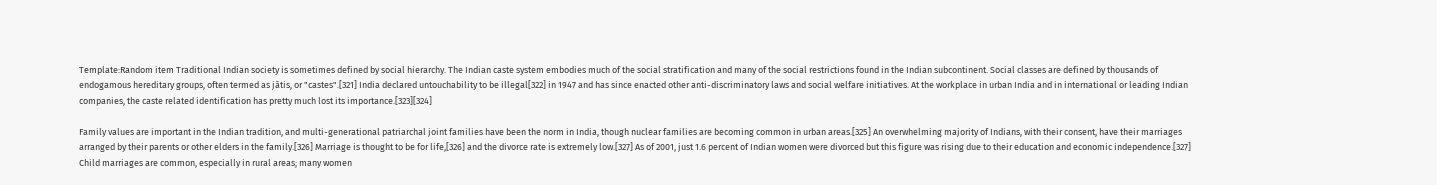Template:Random item Traditional Indian society is sometimes defined by social hierarchy. The Indian caste system embodies much of the social stratification and many of the social restrictions found in the Indian subcontinent. Social classes are defined by thousands of endogamous hereditary groups, often termed as jātis, or "castes".[321] India declared untouchability to be illegal[322] in 1947 and has since enacted other anti-discriminatory laws and social welfare initiatives. At the workplace in urban India and in international or leading Indian companies, the caste related identification has pretty much lost its importance.[323][324]

Family values are important in the Indian tradition, and multi-generational patriarchal joint families have been the norm in India, though nuclear families are becoming common in urban areas.[325] An overwhelming majority of Indians, with their consent, have their marriages arranged by their parents or other elders in the family.[326] Marriage is thought to be for life,[326] and the divorce rate is extremely low.[327] As of 2001, just 1.6 percent of Indian women were divorced but this figure was rising due to their education and economic independence.[327] Child marriages are common, especially in rural areas; many women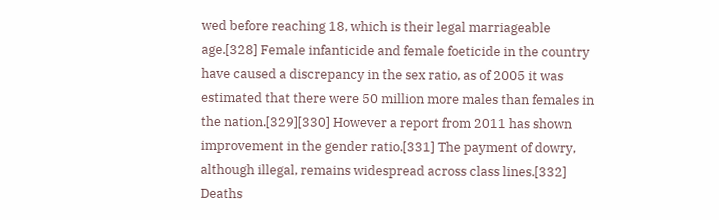wed before reaching 18, which is their legal marriageable age.[328] Female infanticide and female foeticide in the country have caused a discrepancy in the sex ratio, as of 2005 it was estimated that there were 50 million more males than females in the nation.[329][330] However a report from 2011 has shown improvement in the gender ratio.[331] The payment of dowry, although illegal, remains widespread across class lines.[332] Deaths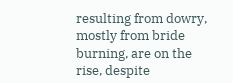resulting from dowry, mostly from bride burning, are on the rise, despite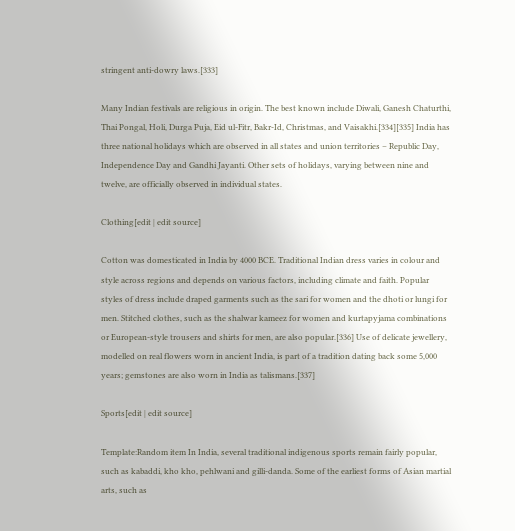stringent anti-dowry laws.[333]

Many Indian festivals are religious in origin. The best known include Diwali, Ganesh Chaturthi, Thai Pongal, Holi, Durga Puja, Eid ul-Fitr, Bakr-Id, Christmas, and Vaisakhi.[334][335] India has three national holidays which are observed in all states and union territories – Republic Day, Independence Day and Gandhi Jayanti. Other sets of holidays, varying between nine and twelve, are officially observed in individual states.

Clothing[edit | edit source]

Cotton was domesticated in India by 4000 BCE. Traditional Indian dress varies in colour and style across regions and depends on various factors, including climate and faith. Popular styles of dress include draped garments such as the sari for women and the dhoti or lungi for men. Stitched clothes, such as the shalwar kameez for women and kurtapyjama combinations or European-style trousers and shirts for men, are also popular.[336] Use of delicate jewellery, modelled on real flowers worn in ancient India, is part of a tradition dating back some 5,000 years; gemstones are also worn in India as talismans.[337]

Sports[edit | edit source]

Template:Random item In India, several traditional indigenous sports remain fairly popular, such as kabaddi, kho kho, pehlwani and gilli-danda. Some of the earliest forms of Asian martial arts, such as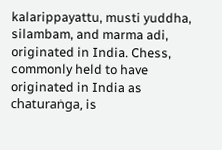kalarippayattu, musti yuddha, silambam, and marma adi, originated in India. Chess, commonly held to have originated in India as chaturaṅga, is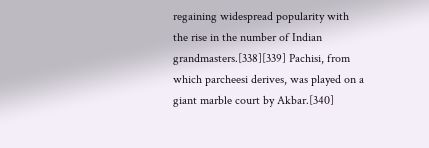regaining widespread popularity with the rise in the number of Indian grandmasters.[338][339] Pachisi, from which parcheesi derives, was played on a giant marble court by Akbar.[340]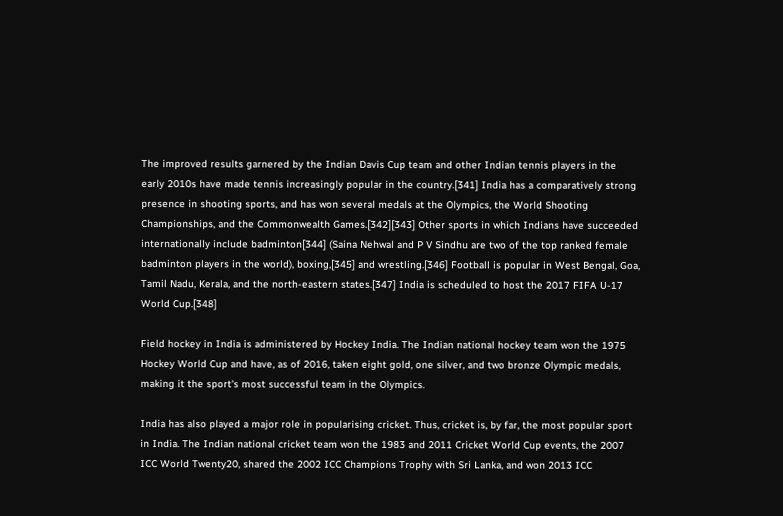The improved results garnered by the Indian Davis Cup team and other Indian tennis players in the early 2010s have made tennis increasingly popular in the country.[341] India has a comparatively strong presence in shooting sports, and has won several medals at the Olympics, the World Shooting Championships, and the Commonwealth Games.[342][343] Other sports in which Indians have succeeded internationally include badminton[344] (Saina Nehwal and P V Sindhu are two of the top ranked female badminton players in the world), boxing,[345] and wrestling.[346] Football is popular in West Bengal, Goa, Tamil Nadu, Kerala, and the north-eastern states.[347] India is scheduled to host the 2017 FIFA U-17 World Cup.[348]

Field hockey in India is administered by Hockey India. The Indian national hockey team won the 1975 Hockey World Cup and have, as of 2016, taken eight gold, one silver, and two bronze Olympic medals, making it the sport's most successful team in the Olympics.

India has also played a major role in popularising cricket. Thus, cricket is, by far, the most popular sport in India. The Indian national cricket team won the 1983 and 2011 Cricket World Cup events, the 2007 ICC World Twenty20, shared the 2002 ICC Champions Trophy with Sri Lanka, and won 2013 ICC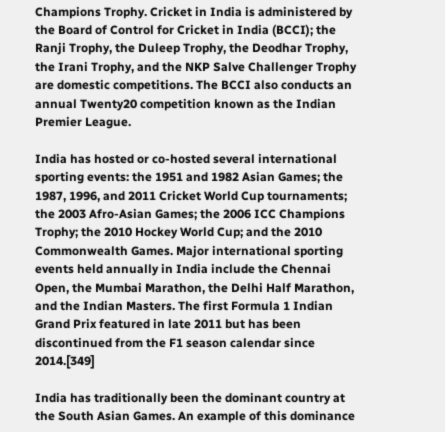Champions Trophy. Cricket in India is administered by the Board of Control for Cricket in India (BCCI); the Ranji Trophy, the Duleep Trophy, the Deodhar Trophy, the Irani Trophy, and the NKP Salve Challenger Trophy are domestic competitions. The BCCI also conducts an annual Twenty20 competition known as the Indian Premier League.

India has hosted or co-hosted several international sporting events: the 1951 and 1982 Asian Games; the 1987, 1996, and 2011 Cricket World Cup tournaments; the 2003 Afro-Asian Games; the 2006 ICC Champions Trophy; the 2010 Hockey World Cup; and the 2010 Commonwealth Games. Major international sporting events held annually in India include the Chennai Open, the Mumbai Marathon, the Delhi Half Marathon, and the Indian Masters. The first Formula 1 Indian Grand Prix featured in late 2011 but has been discontinued from the F1 season calendar since 2014.[349]

India has traditionally been the dominant country at the South Asian Games. An example of this dominance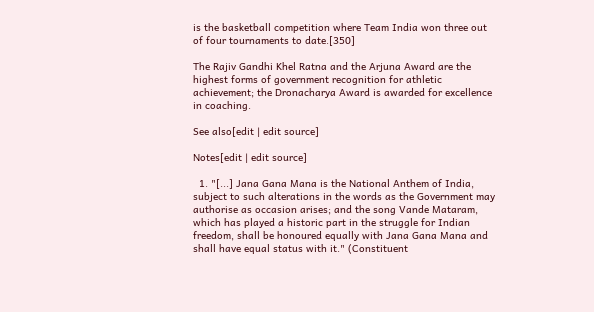is the basketball competition where Team India won three out of four tournaments to date.[350]

The Rajiv Gandhi Khel Ratna and the Arjuna Award are the highest forms of government recognition for athletic achievement; the Dronacharya Award is awarded for excellence in coaching.

See also[edit | edit source]

Notes[edit | edit source]

  1. "[...] Jana Gana Mana is the National Anthem of India, subject to such alterations in the words as the Government may authorise as occasion arises; and the song Vande Mataram, which has played a historic part in the struggle for Indian freedom, shall be honoured equally with Jana Gana Mana and shall have equal status with it." (Constituent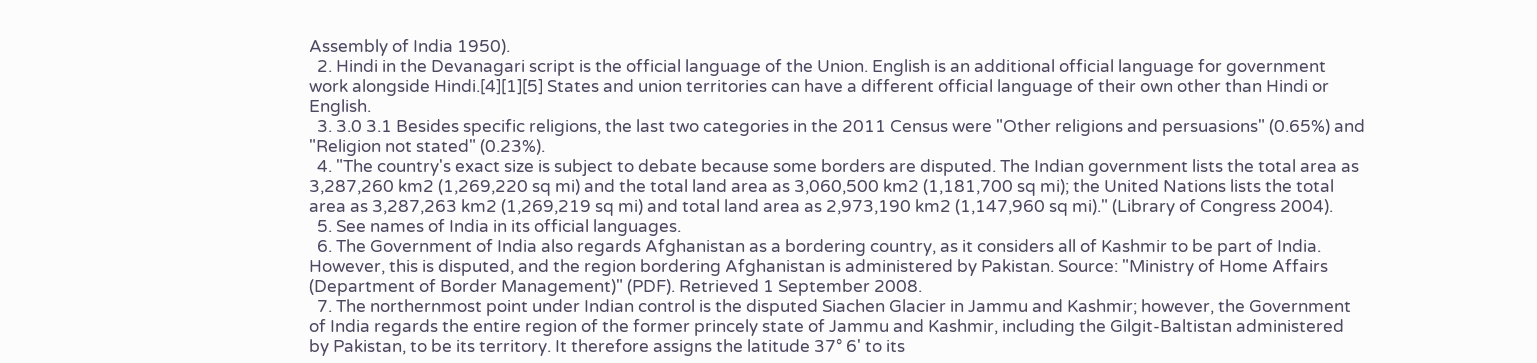Assembly of India 1950).
  2. Hindi in the Devanagari script is the official language of the Union. English is an additional official language for government work alongside Hindi.[4][1][5] States and union territories can have a different official language of their own other than Hindi or English.
  3. 3.0 3.1 Besides specific religions, the last two categories in the 2011 Census were "Other religions and persuasions" (0.65%) and "Religion not stated" (0.23%).
  4. "The country's exact size is subject to debate because some borders are disputed. The Indian government lists the total area as 3,287,260 km2 (1,269,220 sq mi) and the total land area as 3,060,500 km2 (1,181,700 sq mi); the United Nations lists the total area as 3,287,263 km2 (1,269,219 sq mi) and total land area as 2,973,190 km2 (1,147,960 sq mi)." (Library of Congress 2004).
  5. See names of India in its official languages.
  6. The Government of India also regards Afghanistan as a bordering country, as it considers all of Kashmir to be part of India. However, this is disputed, and the region bordering Afghanistan is administered by Pakistan. Source: "Ministry of Home Affairs (Department of Border Management)" (PDF). Retrieved 1 September 2008.
  7. The northernmost point under Indian control is the disputed Siachen Glacier in Jammu and Kashmir; however, the Government of India regards the entire region of the former princely state of Jammu and Kashmir, including the Gilgit-Baltistan administered by Pakistan, to be its territory. It therefore assigns the latitude 37° 6' to its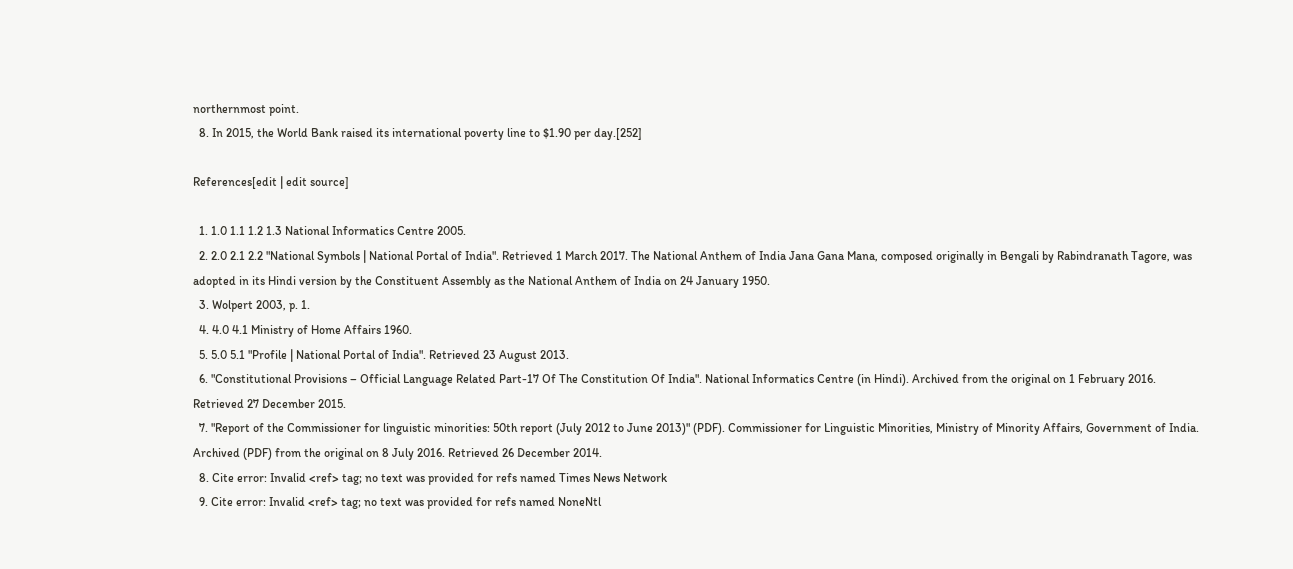northernmost point.
  8. In 2015, the World Bank raised its international poverty line to $1.90 per day.[252]

References[edit | edit source]

  1. 1.0 1.1 1.2 1.3 National Informatics Centre 2005.
  2. 2.0 2.1 2.2 "National Symbols | National Portal of India". Retrieved 1 March 2017. The National Anthem of India Jana Gana Mana, composed originally in Bengali by Rabindranath Tagore, was adopted in its Hindi version by the Constituent Assembly as the National Anthem of India on 24 January 1950.
  3. Wolpert 2003, p. 1.
  4. 4.0 4.1 Ministry of Home Affairs 1960.
  5. 5.0 5.1 "Profile | National Portal of India". Retrieved 23 August 2013.
  6. "Constitutional Provisions – Official Language Related Part-17 Of The Constitution Of India". National Informatics Centre (in Hindi). Archived from the original on 1 February 2016. Retrieved 27 December 2015.
  7. "Report of the Commissioner for linguistic minorities: 50th report (July 2012 to June 2013)" (PDF). Commissioner for Linguistic Minorities, Ministry of Minority Affairs, Government of India. Archived (PDF) from the original on 8 July 2016. Retrieved 26 December 2014.
  8. Cite error: Invalid <ref> tag; no text was provided for refs named Times News Network
  9. Cite error: Invalid <ref> tag; no text was provided for refs named NoneNtl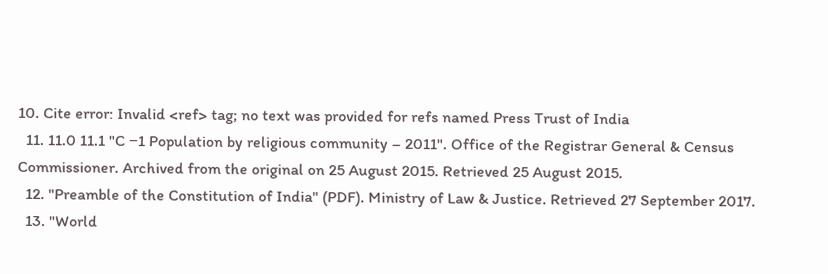10. Cite error: Invalid <ref> tag; no text was provided for refs named Press Trust of India
  11. 11.0 11.1 "C −1 Population by religious community – 2011". Office of the Registrar General & Census Commissioner. Archived from the original on 25 August 2015. Retrieved 25 August 2015.
  12. "Preamble of the Constitution of India" (PDF). Ministry of Law & Justice. Retrieved 27 September 2017.
  13. "World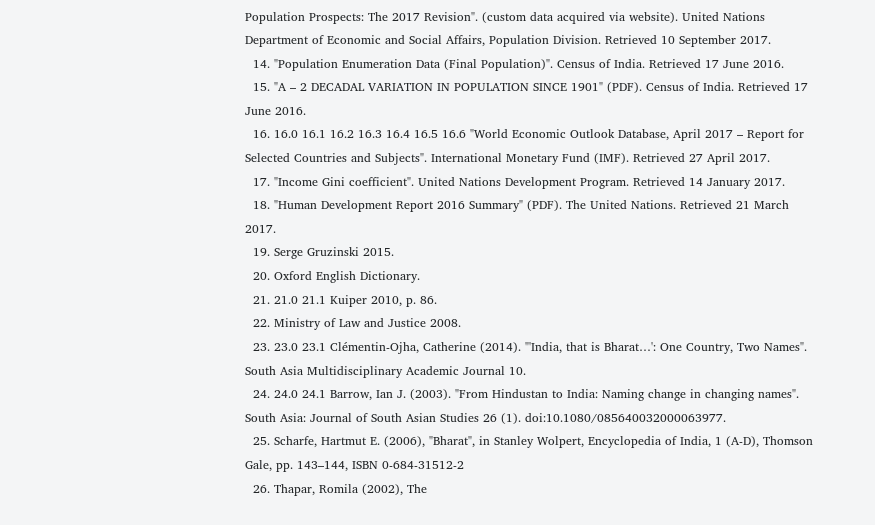Population Prospects: The 2017 Revision". (custom data acquired via website). United Nations Department of Economic and Social Affairs, Population Division. Retrieved 10 September 2017.
  14. "Population Enumeration Data (Final Population)". Census of India. Retrieved 17 June 2016.
  15. "A – 2 DECADAL VARIATION IN POPULATION SINCE 1901" (PDF). Census of India. Retrieved 17 June 2016.
  16. 16.0 16.1 16.2 16.3 16.4 16.5 16.6 "World Economic Outlook Database, April 2017 – Report for Selected Countries and Subjects". International Monetary Fund (IMF). Retrieved 27 April 2017.
  17. "Income Gini coefficient". United Nations Development Program. Retrieved 14 January 2017.
  18. "Human Development Report 2016 Summary" (PDF). The United Nations. Retrieved 21 March 2017.
  19. Serge Gruzinski 2015.
  20. Oxford English Dictionary.
  21. 21.0 21.1 Kuiper 2010, p. 86.
  22. Ministry of Law and Justice 2008.
  23. 23.0 23.1 Clémentin-Ojha, Catherine (2014). "'India, that is Bharat…': One Country, Two Names". South Asia Multidisciplinary Academic Journal 10.
  24. 24.0 24.1 Barrow, Ian J. (2003). "From Hindustan to India: Naming change in changing names". South Asia: Journal of South Asian Studies 26 (1). doi:10.1080/085640032000063977.
  25. Scharfe, Hartmut E. (2006), "Bharat", in Stanley Wolpert, Encyclopedia of India, 1 (A-D), Thomson Gale, pp. 143–144, ISBN 0-684-31512-2
  26. Thapar, Romila (2002), The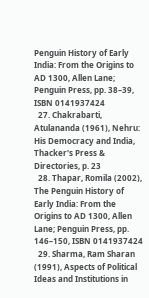Penguin History of Early India: From the Origins to AD 1300, Allen Lane; Penguin Press, pp. 38–39, ISBN 0141937424
  27. Chakrabarti, Atulananda (1961), Nehru: His Democracy and India, Thacker's Press & Directories, p. 23
  28. Thapar, Romila (2002), The Penguin History of Early India: From the Origins to AD 1300, Allen Lane; Penguin Press, pp. 146–150, ISBN 0141937424
  29. Sharma, Ram Sharan (1991), Aspects of Political Ideas and Institutions in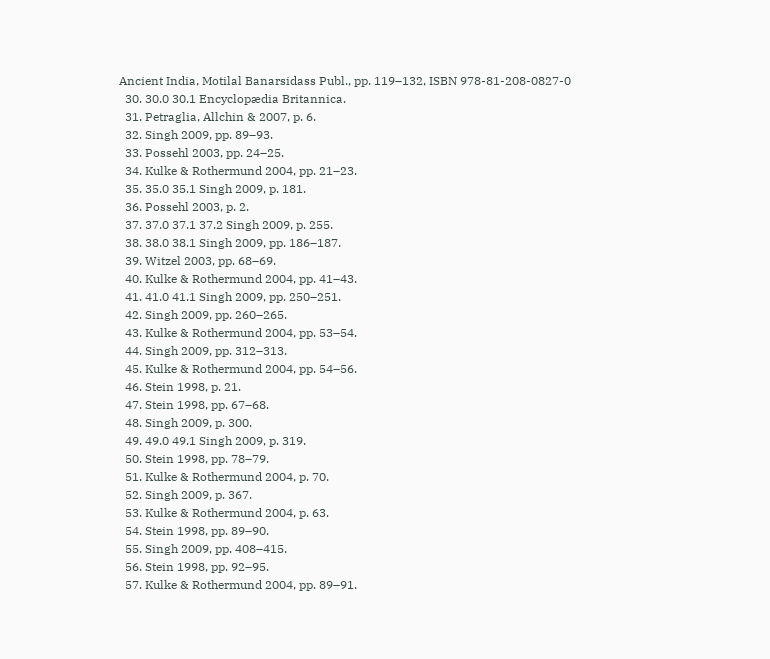Ancient India, Motilal Banarsidass Publ., pp. 119–132, ISBN 978-81-208-0827-0
  30. 30.0 30.1 Encyclopædia Britannica.
  31. Petraglia, Allchin & 2007, p. 6.
  32. Singh 2009, pp. 89–93.
  33. Possehl 2003, pp. 24–25.
  34. Kulke & Rothermund 2004, pp. 21–23.
  35. 35.0 35.1 Singh 2009, p. 181.
  36. Possehl 2003, p. 2.
  37. 37.0 37.1 37.2 Singh 2009, p. 255.
  38. 38.0 38.1 Singh 2009, pp. 186–187.
  39. Witzel 2003, pp. 68–69.
  40. Kulke & Rothermund 2004, pp. 41–43.
  41. 41.0 41.1 Singh 2009, pp. 250–251.
  42. Singh 2009, pp. 260–265.
  43. Kulke & Rothermund 2004, pp. 53–54.
  44. Singh 2009, pp. 312–313.
  45. Kulke & Rothermund 2004, pp. 54–56.
  46. Stein 1998, p. 21.
  47. Stein 1998, pp. 67–68.
  48. Singh 2009, p. 300.
  49. 49.0 49.1 Singh 2009, p. 319.
  50. Stein 1998, pp. 78–79.
  51. Kulke & Rothermund 2004, p. 70.
  52. Singh 2009, p. 367.
  53. Kulke & Rothermund 2004, p. 63.
  54. Stein 1998, pp. 89–90.
  55. Singh 2009, pp. 408–415.
  56. Stein 1998, pp. 92–95.
  57. Kulke & Rothermund 2004, pp. 89–91.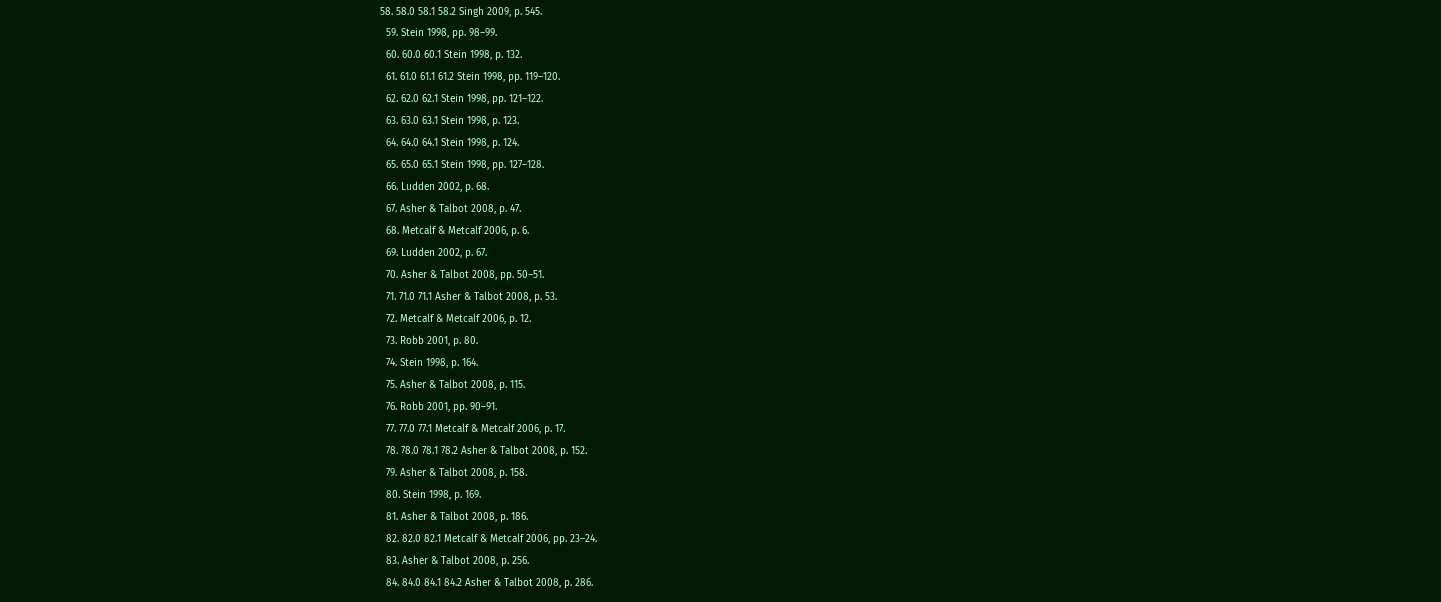58. 58.0 58.1 58.2 Singh 2009, p. 545.
  59. Stein 1998, pp. 98–99.
  60. 60.0 60.1 Stein 1998, p. 132.
  61. 61.0 61.1 61.2 Stein 1998, pp. 119–120.
  62. 62.0 62.1 Stein 1998, pp. 121–122.
  63. 63.0 63.1 Stein 1998, p. 123.
  64. 64.0 64.1 Stein 1998, p. 124.
  65. 65.0 65.1 Stein 1998, pp. 127–128.
  66. Ludden 2002, p. 68.
  67. Asher & Talbot 2008, p. 47.
  68. Metcalf & Metcalf 2006, p. 6.
  69. Ludden 2002, p. 67.
  70. Asher & Talbot 2008, pp. 50–51.
  71. 71.0 71.1 Asher & Talbot 2008, p. 53.
  72. Metcalf & Metcalf 2006, p. 12.
  73. Robb 2001, p. 80.
  74. Stein 1998, p. 164.
  75. Asher & Talbot 2008, p. 115.
  76. Robb 2001, pp. 90–91.
  77. 77.0 77.1 Metcalf & Metcalf 2006, p. 17.
  78. 78.0 78.1 78.2 Asher & Talbot 2008, p. 152.
  79. Asher & Talbot 2008, p. 158.
  80. Stein 1998, p. 169.
  81. Asher & Talbot 2008, p. 186.
  82. 82.0 82.1 Metcalf & Metcalf 2006, pp. 23–24.
  83. Asher & Talbot 2008, p. 256.
  84. 84.0 84.1 84.2 Asher & Talbot 2008, p. 286.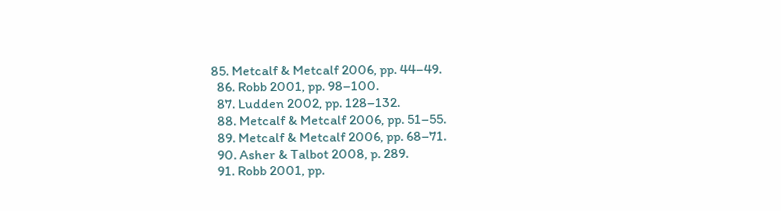85. Metcalf & Metcalf 2006, pp. 44–49.
  86. Robb 2001, pp. 98–100.
  87. Ludden 2002, pp. 128–132.
  88. Metcalf & Metcalf 2006, pp. 51–55.
  89. Metcalf & Metcalf 2006, pp. 68–71.
  90. Asher & Talbot 2008, p. 289.
  91. Robb 2001, pp.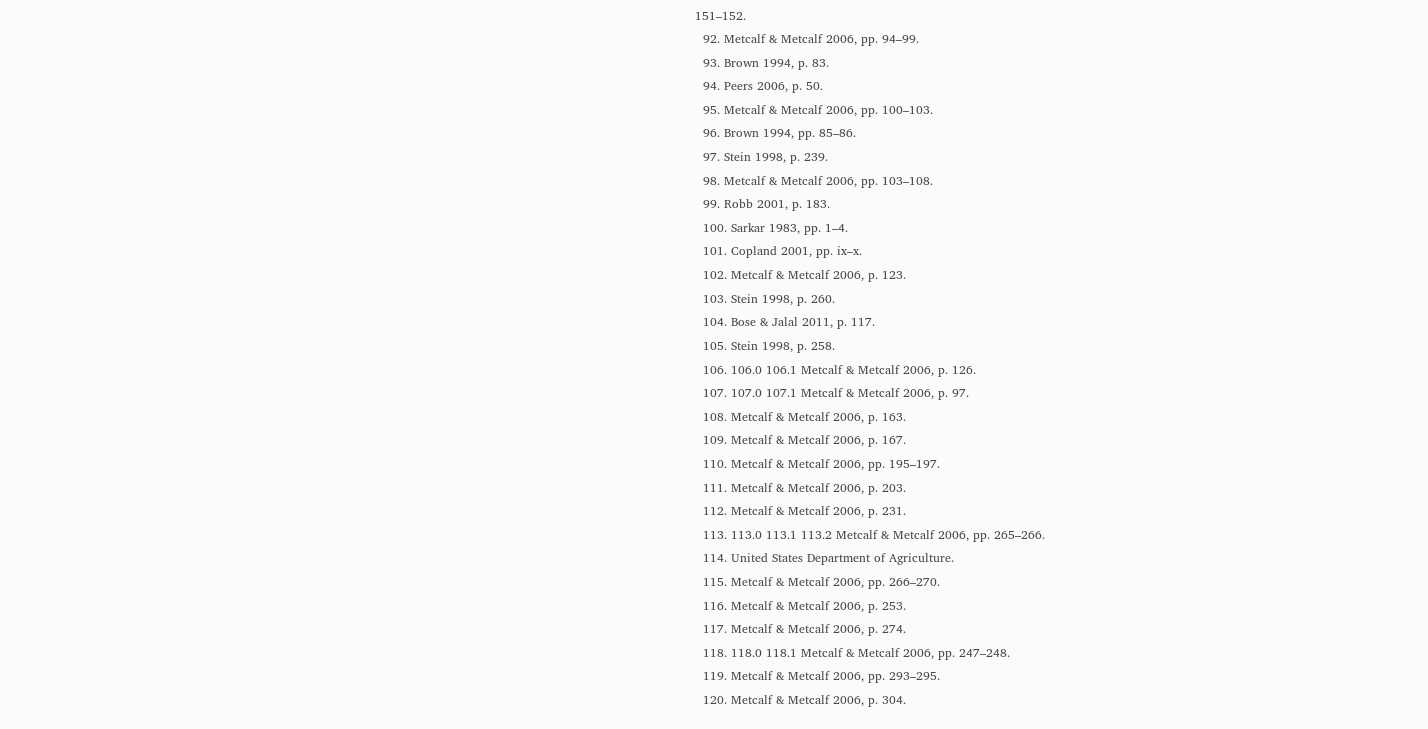151–152.
  92. Metcalf & Metcalf 2006, pp. 94–99.
  93. Brown 1994, p. 83.
  94. Peers 2006, p. 50.
  95. Metcalf & Metcalf 2006, pp. 100–103.
  96. Brown 1994, pp. 85–86.
  97. Stein 1998, p. 239.
  98. Metcalf & Metcalf 2006, pp. 103–108.
  99. Robb 2001, p. 183.
  100. Sarkar 1983, pp. 1–4.
  101. Copland 2001, pp. ix–x.
  102. Metcalf & Metcalf 2006, p. 123.
  103. Stein 1998, p. 260.
  104. Bose & Jalal 2011, p. 117.
  105. Stein 1998, p. 258.
  106. 106.0 106.1 Metcalf & Metcalf 2006, p. 126.
  107. 107.0 107.1 Metcalf & Metcalf 2006, p. 97.
  108. Metcalf & Metcalf 2006, p. 163.
  109. Metcalf & Metcalf 2006, p. 167.
  110. Metcalf & Metcalf 2006, pp. 195–197.
  111. Metcalf & Metcalf 2006, p. 203.
  112. Metcalf & Metcalf 2006, p. 231.
  113. 113.0 113.1 113.2 Metcalf & Metcalf 2006, pp. 265–266.
  114. United States Department of Agriculture.
  115. Metcalf & Metcalf 2006, pp. 266–270.
  116. Metcalf & Metcalf 2006, p. 253.
  117. Metcalf & Metcalf 2006, p. 274.
  118. 118.0 118.1 Metcalf & Metcalf 2006, pp. 247–248.
  119. Metcalf & Metcalf 2006, pp. 293–295.
  120. Metcalf & Metcalf 2006, p. 304.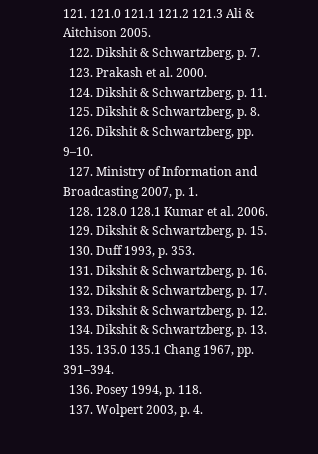121. 121.0 121.1 121.2 121.3 Ali & Aitchison 2005.
  122. Dikshit & Schwartzberg, p. 7.
  123. Prakash et al. 2000.
  124. Dikshit & Schwartzberg, p. 11.
  125. Dikshit & Schwartzberg, p. 8.
  126. Dikshit & Schwartzberg, pp. 9–10.
  127. Ministry of Information and Broadcasting 2007, p. 1.
  128. 128.0 128.1 Kumar et al. 2006.
  129. Dikshit & Schwartzberg, p. 15.
  130. Duff 1993, p. 353.
  131. Dikshit & Schwartzberg, p. 16.
  132. Dikshit & Schwartzberg, p. 17.
  133. Dikshit & Schwartzberg, p. 12.
  134. Dikshit & Schwartzberg, p. 13.
  135. 135.0 135.1 Chang 1967, pp. 391–394.
  136. Posey 1994, p. 118.
  137. Wolpert 2003, p. 4.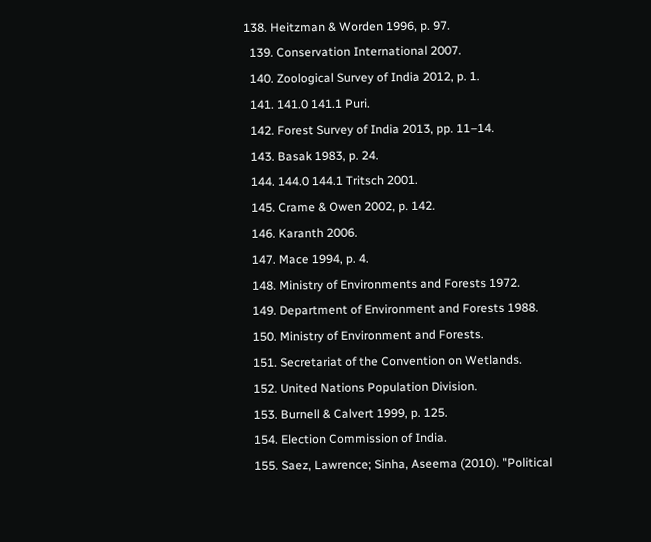138. Heitzman & Worden 1996, p. 97.
  139. Conservation International 2007.
  140. Zoological Survey of India 2012, p. 1.
  141. 141.0 141.1 Puri.
  142. Forest Survey of India 2013, pp. 11–14.
  143. Basak 1983, p. 24.
  144. 144.0 144.1 Tritsch 2001.
  145. Crame & Owen 2002, p. 142.
  146. Karanth 2006.
  147. Mace 1994, p. 4.
  148. Ministry of Environments and Forests 1972.
  149. Department of Environment and Forests 1988.
  150. Ministry of Environment and Forests.
  151. Secretariat of the Convention on Wetlands.
  152. United Nations Population Division.
  153. Burnell & Calvert 1999, p. 125.
  154. Election Commission of India.
  155. Saez, Lawrence; Sinha, Aseema (2010). "Political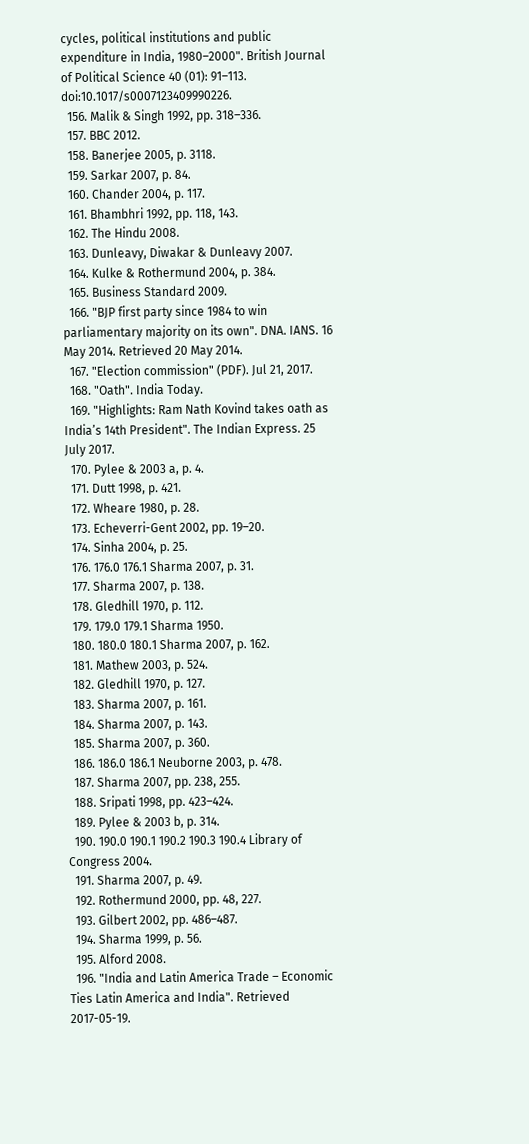cycles, political institutions and public expenditure in India, 1980–2000". British Journal of Political Science 40 (01): 91–113. doi:10.1017/s0007123409990226.
  156. Malik & Singh 1992, pp. 318–336.
  157. BBC 2012.
  158. Banerjee 2005, p. 3118.
  159. Sarkar 2007, p. 84.
  160. Chander 2004, p. 117.
  161. Bhambhri 1992, pp. 118, 143.
  162. The Hindu 2008.
  163. Dunleavy, Diwakar & Dunleavy 2007.
  164. Kulke & Rothermund 2004, p. 384.
  165. Business Standard 2009.
  166. "BJP first party since 1984 to win parliamentary majority on its own". DNA. IANS. 16 May 2014. Retrieved 20 May 2014.
  167. "Election commission" (PDF). Jul 21, 2017.
  168. "Oath". India Today.
  169. "Highlights: Ram Nath Kovind takes oath as India’s 14th President". The Indian Express. 25 July 2017.
  170. Pylee & 2003 a, p. 4.
  171. Dutt 1998, p. 421.
  172. Wheare 1980, p. 28.
  173. Echeverri-Gent 2002, pp. 19–20.
  174. Sinha 2004, p. 25.
  176. 176.0 176.1 Sharma 2007, p. 31.
  177. Sharma 2007, p. 138.
  178. Gledhill 1970, p. 112.
  179. 179.0 179.1 Sharma 1950.
  180. 180.0 180.1 Sharma 2007, p. 162.
  181. Mathew 2003, p. 524.
  182. Gledhill 1970, p. 127.
  183. Sharma 2007, p. 161.
  184. Sharma 2007, p. 143.
  185. Sharma 2007, p. 360.
  186. 186.0 186.1 Neuborne 2003, p. 478.
  187. Sharma 2007, pp. 238, 255.
  188. Sripati 1998, pp. 423–424.
  189. Pylee & 2003 b, p. 314.
  190. 190.0 190.1 190.2 190.3 190.4 Library of Congress 2004.
  191. Sharma 2007, p. 49.
  192. Rothermund 2000, pp. 48, 227.
  193. Gilbert 2002, pp. 486–487.
  194. Sharma 1999, p. 56.
  195. Alford 2008.
  196. "India and Latin America Trade – Economic Ties Latin America and India". Retrieved 2017-05-19.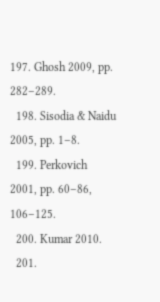197. Ghosh 2009, pp. 282–289.
  198. Sisodia & Naidu 2005, pp. 1–8.
  199. Perkovich 2001, pp. 60–86, 106–125.
  200. Kumar 2010.
  201.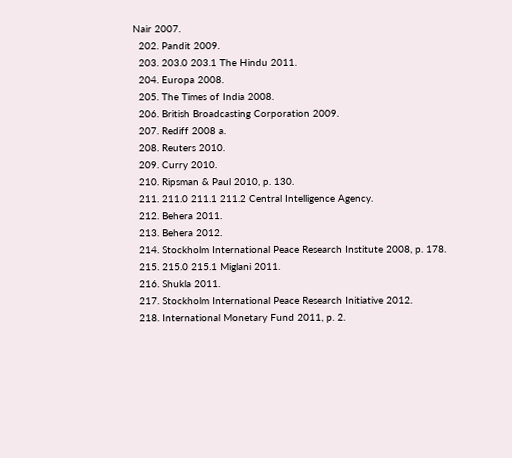Nair 2007.
  202. Pandit 2009.
  203. 203.0 203.1 The Hindu 2011.
  204. Europa 2008.
  205. The Times of India 2008.
  206. British Broadcasting Corporation 2009.
  207. Rediff 2008 a.
  208. Reuters 2010.
  209. Curry 2010.
  210. Ripsman & Paul 2010, p. 130.
  211. 211.0 211.1 211.2 Central Intelligence Agency.
  212. Behera 2011.
  213. Behera 2012.
  214. Stockholm International Peace Research Institute 2008, p. 178.
  215. 215.0 215.1 Miglani 2011.
  216. Shukla 2011.
  217. Stockholm International Peace Research Initiative 2012.
  218. International Monetary Fund 2011, p. 2.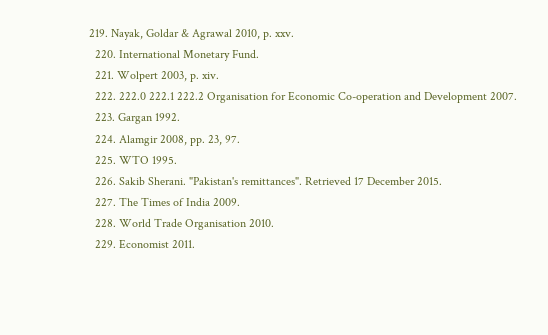219. Nayak, Goldar & Agrawal 2010, p. xxv.
  220. International Monetary Fund.
  221. Wolpert 2003, p. xiv.
  222. 222.0 222.1 222.2 Organisation for Economic Co-operation and Development 2007.
  223. Gargan 1992.
  224. Alamgir 2008, pp. 23, 97.
  225. WTO 1995.
  226. Sakib Sherani. "Pakistan's remittances". Retrieved 17 December 2015.
  227. The Times of India 2009.
  228. World Trade Organisation 2010.
  229. Economist 2011.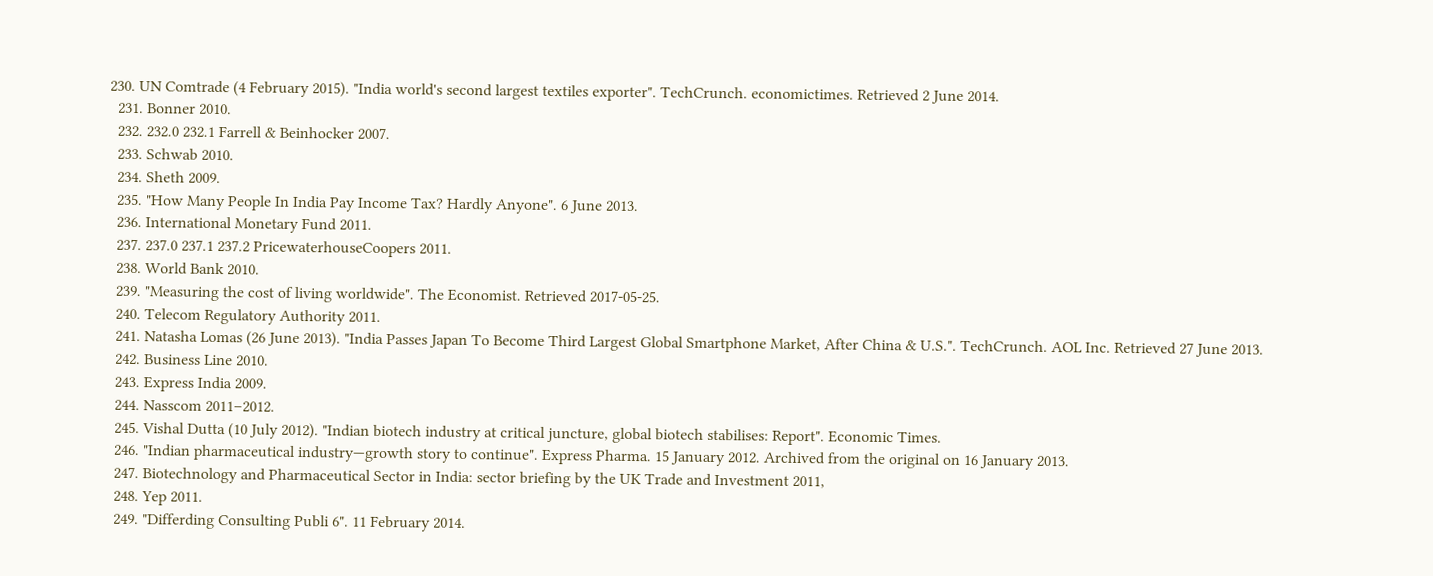230. UN Comtrade (4 February 2015). "India world's second largest textiles exporter". TechCrunch. economictimes. Retrieved 2 June 2014.
  231. Bonner 2010.
  232. 232.0 232.1 Farrell & Beinhocker 2007.
  233. Schwab 2010.
  234. Sheth 2009.
  235. "How Many People In India Pay Income Tax? Hardly Anyone". 6 June 2013.
  236. International Monetary Fund 2011.
  237. 237.0 237.1 237.2 PricewaterhouseCoopers 2011.
  238. World Bank 2010.
  239. "Measuring the cost of living worldwide". The Economist. Retrieved 2017-05-25.
  240. Telecom Regulatory Authority 2011.
  241. Natasha Lomas (26 June 2013). "India Passes Japan To Become Third Largest Global Smartphone Market, After China & U.S.". TechCrunch. AOL Inc. Retrieved 27 June 2013.
  242. Business Line 2010.
  243. Express India 2009.
  244. Nasscom 2011–2012.
  245. Vishal Dutta (10 July 2012). "Indian biotech industry at critical juncture, global biotech stabilises: Report". Economic Times.
  246. "Indian pharmaceutical industry—growth story to continue". Express Pharma. 15 January 2012. Archived from the original on 16 January 2013.
  247. Biotechnology and Pharmaceutical Sector in India: sector briefing by the UK Trade and Investment 2011,
  248. Yep 2011.
  249. "Differding Consulting Publi 6". 11 February 2014.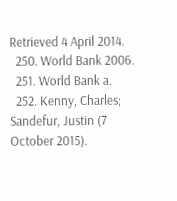Retrieved 4 April 2014.
  250. World Bank 2006.
  251. World Bank a.
  252. Kenny, Charles; Sandefur, Justin (7 October 2015).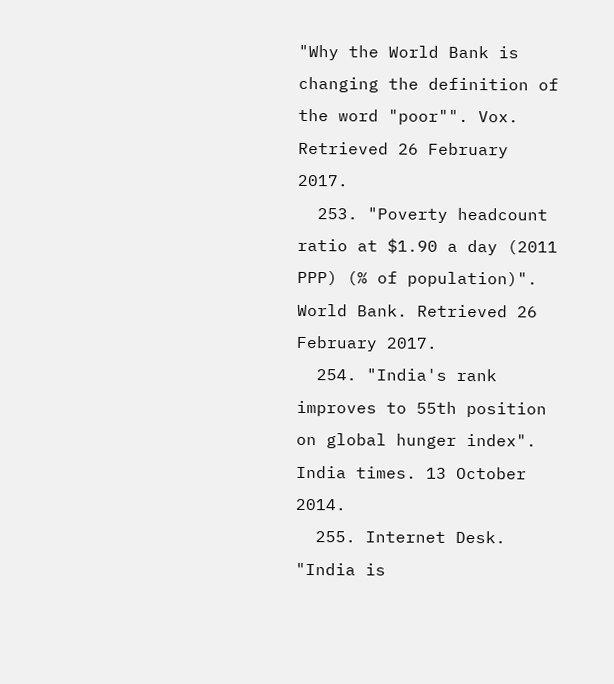"Why the World Bank is changing the definition of the word "poor"". Vox. Retrieved 26 February 2017.
  253. "Poverty headcount ratio at $1.90 a day (2011 PPP) (% of population)". World Bank. Retrieved 26 February 2017.
  254. "India's rank improves to 55th position on global hunger index". India times. 13 October 2014.
  255. Internet Desk. "India is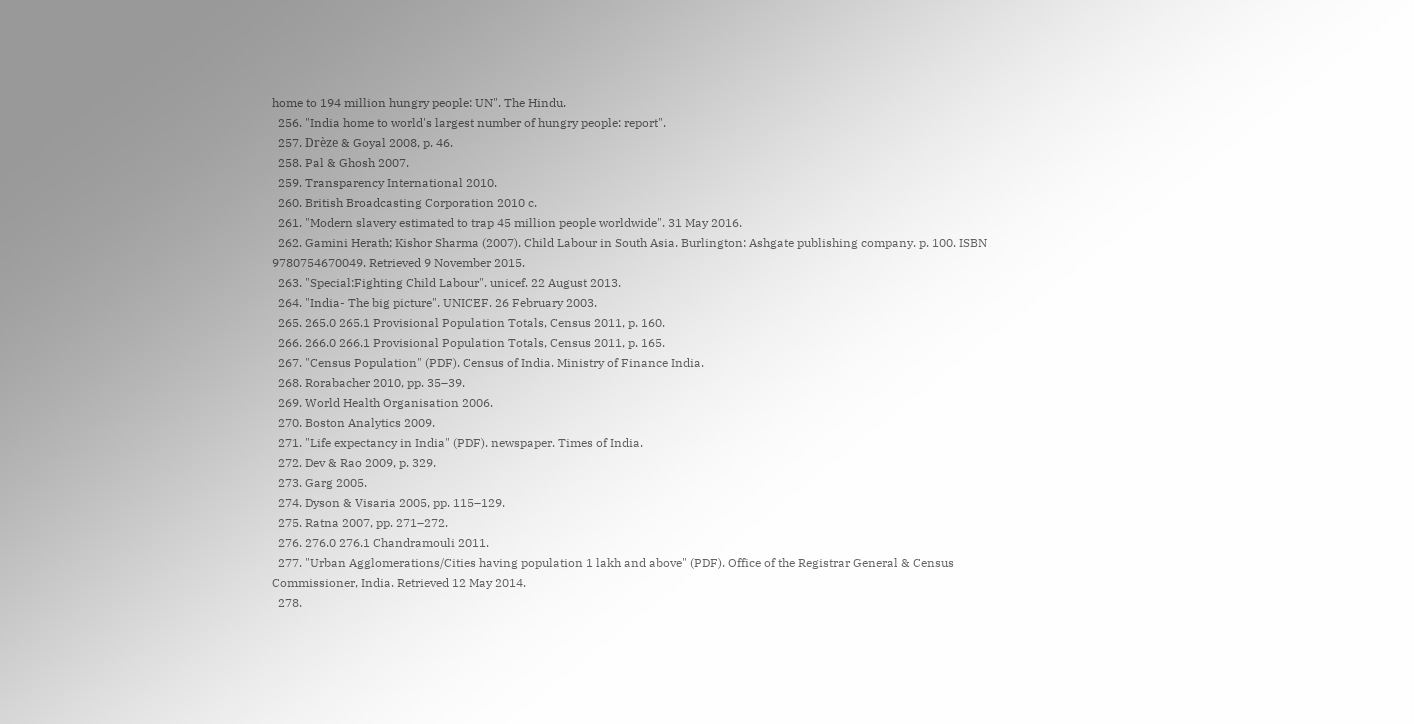home to 194 million hungry people: UN". The Hindu.
  256. "India home to world's largest number of hungry people: report".
  257. Drèze & Goyal 2008, p. 46.
  258. Pal & Ghosh 2007.
  259. Transparency International 2010.
  260. British Broadcasting Corporation 2010 c.
  261. "Modern slavery estimated to trap 45 million people worldwide". 31 May 2016.
  262. Gamini Herath; Kishor Sharma (2007). Child Labour in South Asia. Burlington: Ashgate publishing company. p. 100. ISBN 9780754670049. Retrieved 9 November 2015.
  263. "Special:Fighting Child Labour". unicef. 22 August 2013.
  264. "India- The big picture". UNICEF. 26 February 2003.
  265. 265.0 265.1 Provisional Population Totals, Census 2011, p. 160.
  266. 266.0 266.1 Provisional Population Totals, Census 2011, p. 165.
  267. "Census Population" (PDF). Census of India. Ministry of Finance India.
  268. Rorabacher 2010, pp. 35–39.
  269. World Health Organisation 2006.
  270. Boston Analytics 2009.
  271. "Life expectancy in India" (PDF). newspaper. Times of India.
  272. Dev & Rao 2009, p. 329.
  273. Garg 2005.
  274. Dyson & Visaria 2005, pp. 115–129.
  275. Ratna 2007, pp. 271–272.
  276. 276.0 276.1 Chandramouli 2011.
  277. "Urban Agglomerations/Cities having population 1 lakh and above" (PDF). Office of the Registrar General & Census Commissioner, India. Retrieved 12 May 2014.
  278.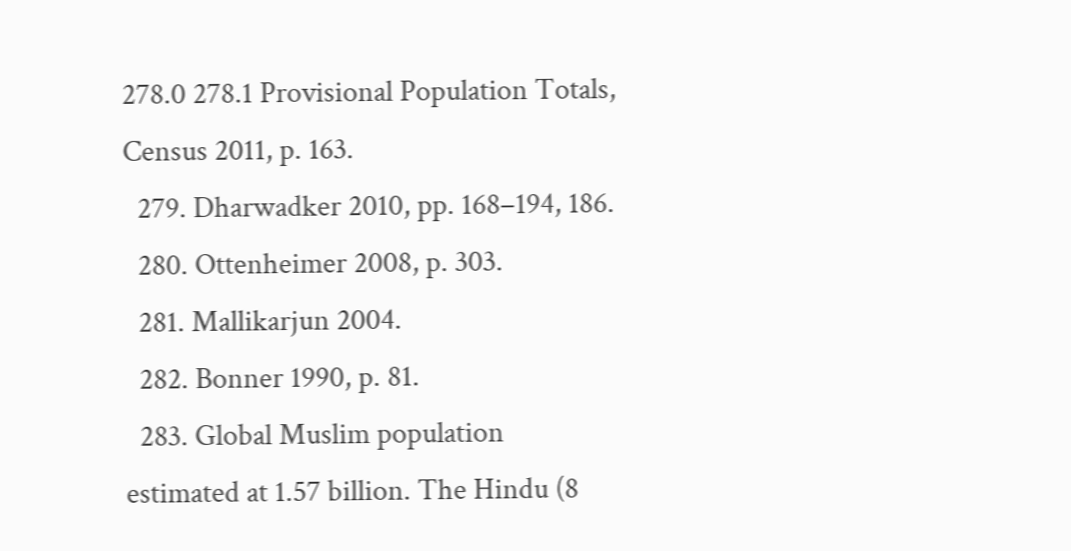278.0 278.1 Provisional Population Totals, Census 2011, p. 163.
  279. Dharwadker 2010, pp. 168–194, 186.
  280. Ottenheimer 2008, p. 303.
  281. Mallikarjun 2004.
  282. Bonner 1990, p. 81.
  283. Global Muslim population estimated at 1.57 billion. The Hindu (8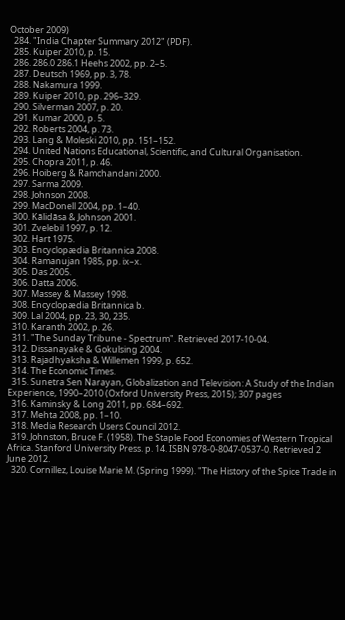October 2009)
  284. "India Chapter Summary 2012" (PDF).
  285. Kuiper 2010, p. 15.
  286. 286.0 286.1 Heehs 2002, pp. 2–5.
  287. Deutsch 1969, pp. 3, 78.
  288. Nakamura 1999.
  289. Kuiper 2010, pp. 296–329.
  290. Silverman 2007, p. 20.
  291. Kumar 2000, p. 5.
  292. Roberts 2004, p. 73.
  293. Lang & Moleski 2010, pp. 151–152.
  294. United Nations Educational, Scientific, and Cultural Organisation.
  295. Chopra 2011, p. 46.
  296. Hoiberg & Ramchandani 2000.
  297. Sarma 2009.
  298. Johnson 2008.
  299. MacDonell 2004, pp. 1–40.
  300. Kālidāsa & Johnson 2001.
  301. Zvelebil 1997, p. 12.
  302. Hart 1975.
  303. Encyclopædia Britannica 2008.
  304. Ramanujan 1985, pp. ix–x.
  305. Das 2005.
  306. Datta 2006.
  307. Massey & Massey 1998.
  308. Encyclopædia Britannica b.
  309. Lal 2004, pp. 23, 30, 235.
  310. Karanth 2002, p. 26.
  311. "The Sunday Tribune - Spectrum". Retrieved 2017-10-04.
  312. Dissanayake & Gokulsing 2004.
  313. Rajadhyaksha & Willemen 1999, p. 652.
  314. The Economic Times.
  315. Sunetra Sen Narayan, Globalization and Television: A Study of the Indian Experience, 1990–2010 (Oxford University Press, 2015); 307 pages
  316. Kaminsky & Long 2011, pp. 684–692.
  317. Mehta 2008, pp. 1–10.
  318. Media Research Users Council 2012.
  319. Johnston, Bruce F. (1958). The Staple Food Economies of Western Tropical Africa. Stanford University Press. p. 14. ISBN 978-0-8047-0537-0. Retrieved 2 June 2012.
  320. Cornillez, Louise Marie M. (Spring 1999). "The History of the Spice Trade in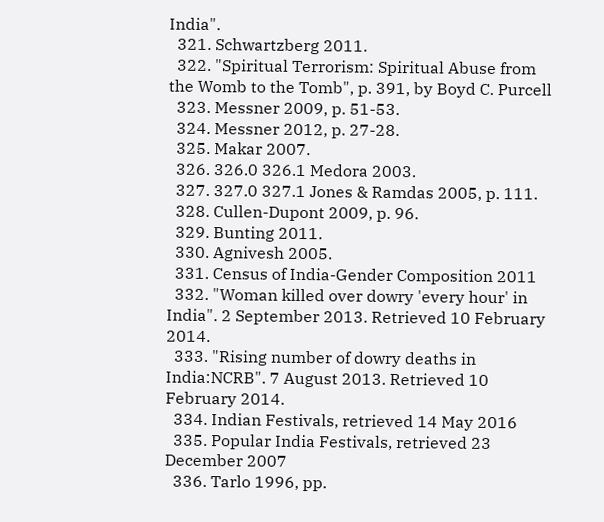India".
  321. Schwartzberg 2011.
  322. "Spiritual Terrorism: Spiritual Abuse from the Womb to the Tomb", p. 391, by Boyd C. Purcell
  323. Messner 2009, p. 51-53.
  324. Messner 2012, p. 27-28.
  325. Makar 2007.
  326. 326.0 326.1 Medora 2003.
  327. 327.0 327.1 Jones & Ramdas 2005, p. 111.
  328. Cullen-Dupont 2009, p. 96.
  329. Bunting 2011.
  330. Agnivesh 2005.
  331. Census of India-Gender Composition 2011
  332. "Woman killed over dowry 'every hour' in India". 2 September 2013. Retrieved 10 February 2014.
  333. "Rising number of dowry deaths in India:NCRB". 7 August 2013. Retrieved 10 February 2014.
  334. Indian Festivals, retrieved 14 May 2016
  335. Popular India Festivals, retrieved 23 December 2007
  336. Tarlo 1996, pp.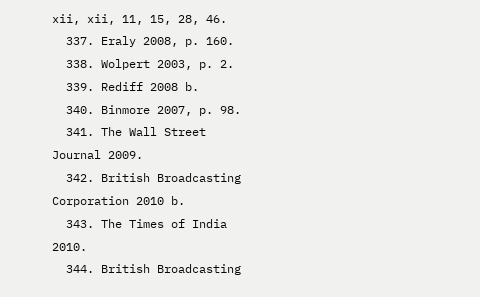xii, xii, 11, 15, 28, 46.
  337. Eraly 2008, p. 160.
  338. Wolpert 2003, p. 2.
  339. Rediff 2008 b.
  340. Binmore 2007, p. 98.
  341. The Wall Street Journal 2009.
  342. British Broadcasting Corporation 2010 b.
  343. The Times of India 2010.
  344. British Broadcasting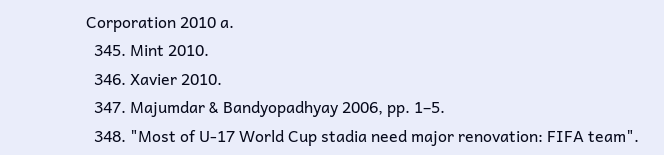Corporation 2010 a.
  345. Mint 2010.
  346. Xavier 2010.
  347. Majumdar & Bandyopadhyay 2006, pp. 1–5.
  348. "Most of U-17 World Cup stadia need major renovation: FIFA team".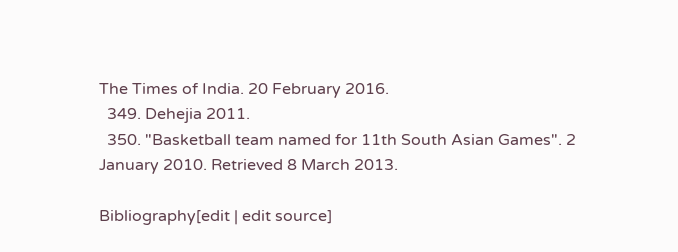The Times of India. 20 February 2016.
  349. Dehejia 2011.
  350. "Basketball team named for 11th South Asian Games". 2 January 2010. Retrieved 8 March 2013.

Bibliography[edit | edit source]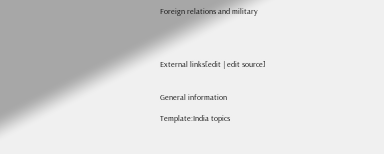Foreign relations and military




External links[edit | edit source]


General information

Template:India topics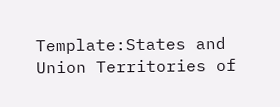Template:States and Union Territories of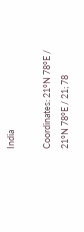India

Coordinates: 21°N 78°E / 21°N 78°E / 21; 78